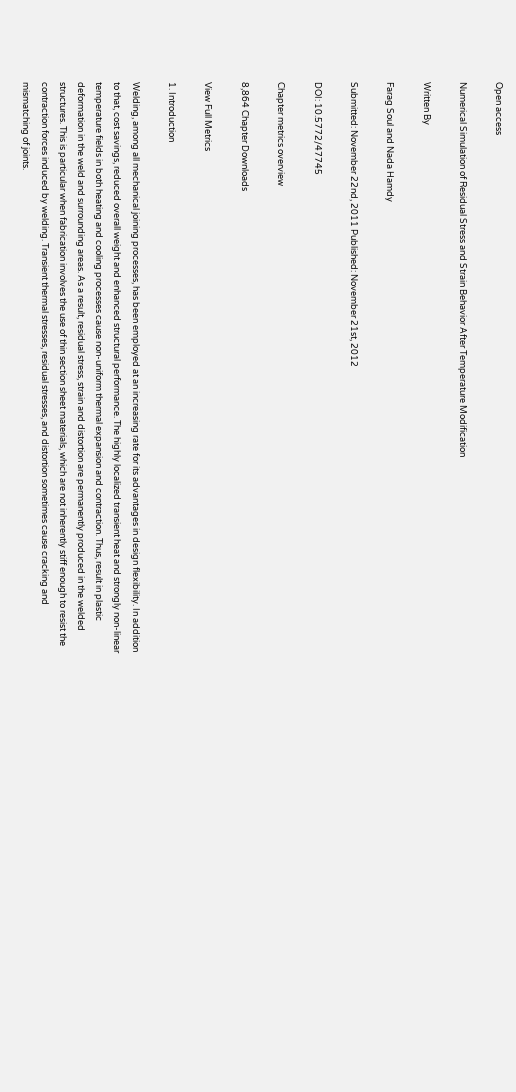Open access

Numerical Simulation of Residual Stress and Strain Behavior After Temperature Modification

Written By

Farag Soul and Nada Hamdy

Submitted: November 22nd, 2011 Published: November 21st, 2012

DOI: 10.5772/47745

Chapter metrics overview

8,864 Chapter Downloads

View Full Metrics

1. Introduction

Welding, among all mechanical joining processes, has been employed at an increasing rate for its advantages in design flexibility. In addition to that, cost savings, reduced overall weight and enhanced structural performance. The highly localized transient heat and strongly non-linear temperature fields in both heating and cooling processes cause non-uniform thermal expansion and contraction. Thus, result in plastic deformation in the weld and surrounding areas. As a result, residual stress, strain and distortion are permanently produced in the welded structures. This is particular when fabrication involves the use of thin section sheet materials, which are not inherently stiff enough to resist the contraction forces induced by welding. Transient thermal stresses, residual stresses, and distortion sometimes cause cracking and mismatching of joints.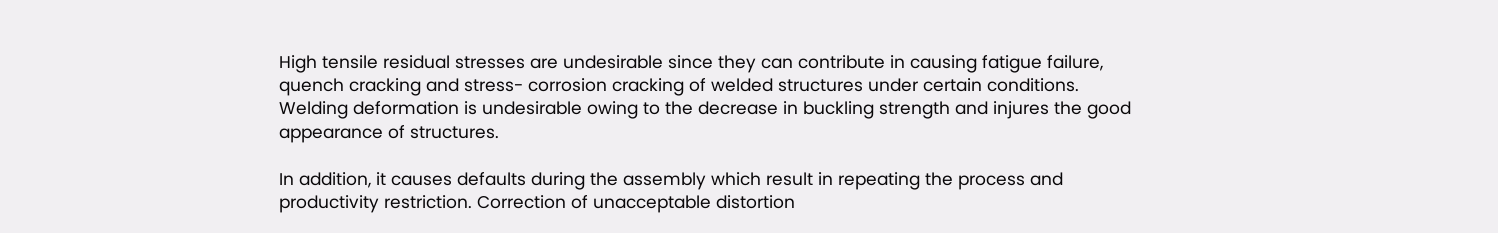High tensile residual stresses are undesirable since they can contribute in causing fatigue failure, quench cracking and stress- corrosion cracking of welded structures under certain conditions. Welding deformation is undesirable owing to the decrease in buckling strength and injures the good appearance of structures.

In addition, it causes defaults during the assembly which result in repeating the process and productivity restriction. Correction of unacceptable distortion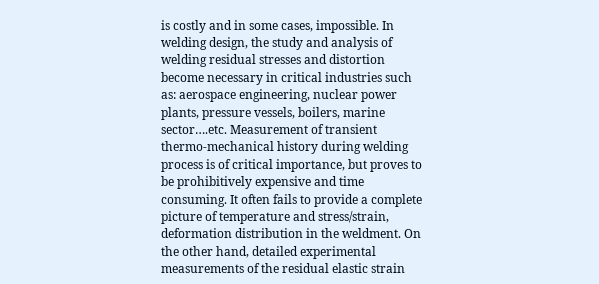is costly and in some cases, impossible. In welding design, the study and analysis of welding residual stresses and distortion become necessary in critical industries such as: aerospace engineering, nuclear power plants, pressure vessels, boilers, marine sector….etc. Measurement of transient thermo-mechanical history during welding process is of critical importance, but proves to be prohibitively expensive and time consuming. It often fails to provide a complete picture of temperature and stress/strain, deformation distribution in the weldment. On the other hand, detailed experimental measurements of the residual elastic strain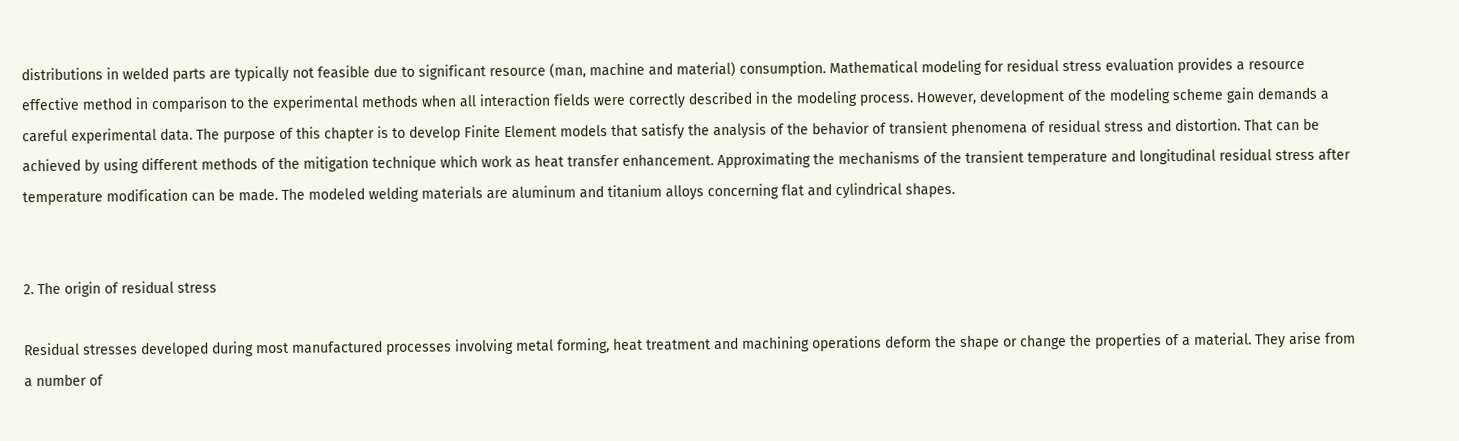distributions in welded parts are typically not feasible due to significant resource (man, machine and material) consumption. Mathematical modeling for residual stress evaluation provides a resource effective method in comparison to the experimental methods when all interaction fields were correctly described in the modeling process. However, development of the modeling scheme gain demands a careful experimental data. The purpose of this chapter is to develop Finite Element models that satisfy the analysis of the behavior of transient phenomena of residual stress and distortion. That can be achieved by using different methods of the mitigation technique which work as heat transfer enhancement. Approximating the mechanisms of the transient temperature and longitudinal residual stress after temperature modification can be made. The modeled welding materials are aluminum and titanium alloys concerning flat and cylindrical shapes.


2. The origin of residual stress

Residual stresses developed during most manufactured processes involving metal forming, heat treatment and machining operations deform the shape or change the properties of a material. They arise from a number of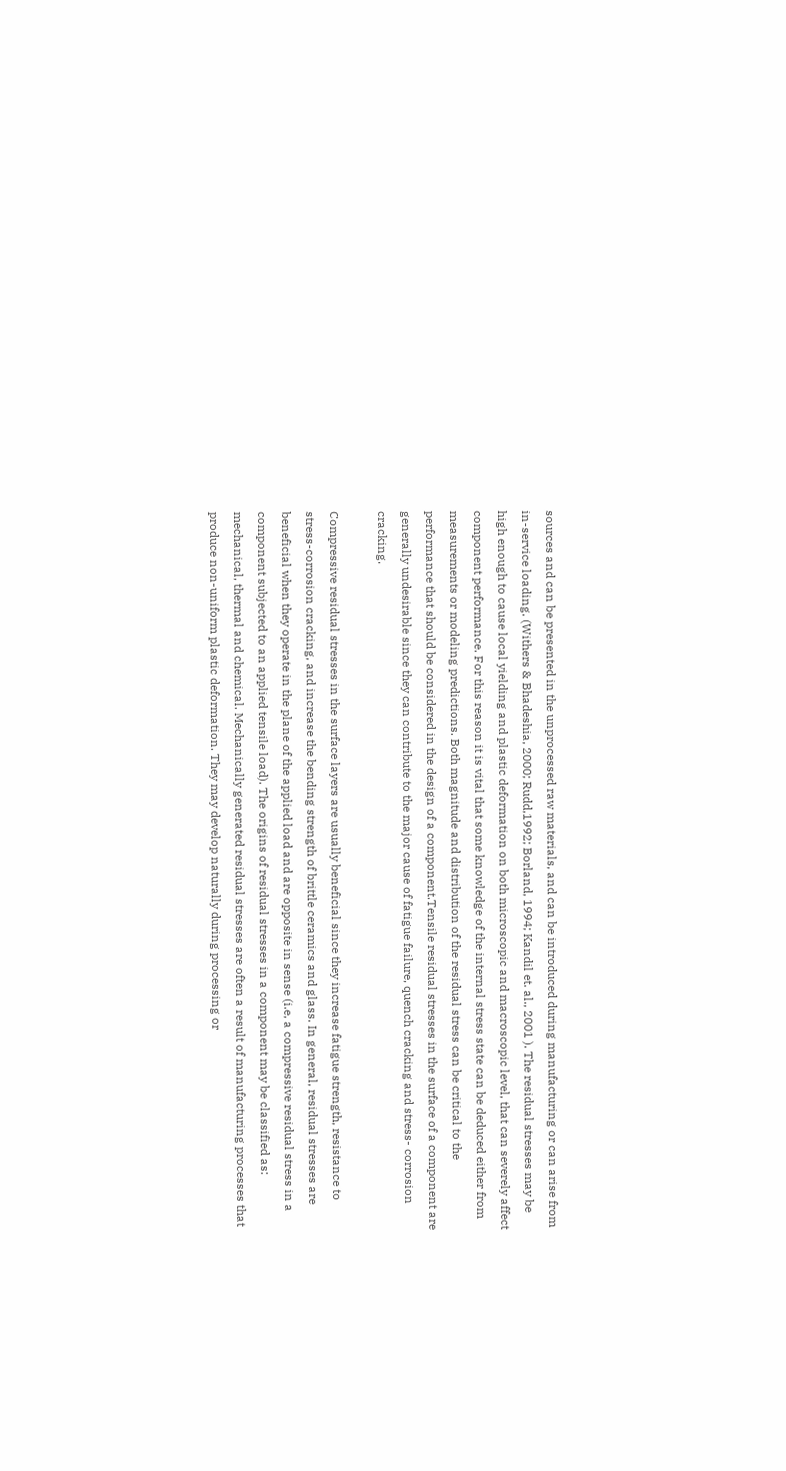sources and can be presented in the unprocessed raw materials, and can be introduced during manufacturing or can arise from in-service loading. (Withers & Bhadeshia, 2000; Rudd,1992; Borland, 1994; Kandil et. al., 2001 ). The residual stresses may be high enough to cause local yielding and plastic deformation on both microscopic and macroscopic level, that can severely affect component performance. For this reason it is vital that some knowledge of the internal stress state can be deduced either from measurements or modeling predictions. Both magnitude and distribution of the residual stress can be critical to the performance that should be considered in the design of a component.Tensile residual stresses in the surface of a component are generally undesirable since they can contribute to the major cause of fatigue failure, quench cracking and stress- corrosion cracking.

Compressive residual stresses in the surface layers are usually beneficial since they increase fatigue strength, resistance to stress-corrosion cracking, and increase the bending strength of brittle ceramics and glass. In general, residual stresses are beneficial when they operate in the plane of the applied load and are opposite in sense (i.e, a compressive residual stress in a component subjected to an applied tensile load). The origins of residual stresses in a component may be classified as: mechanical, thermal and chemical. Mechanically generated residual stresses are often a result of manufacturing processes that produce non-uniform plastic deformation. They may develop naturally during processing or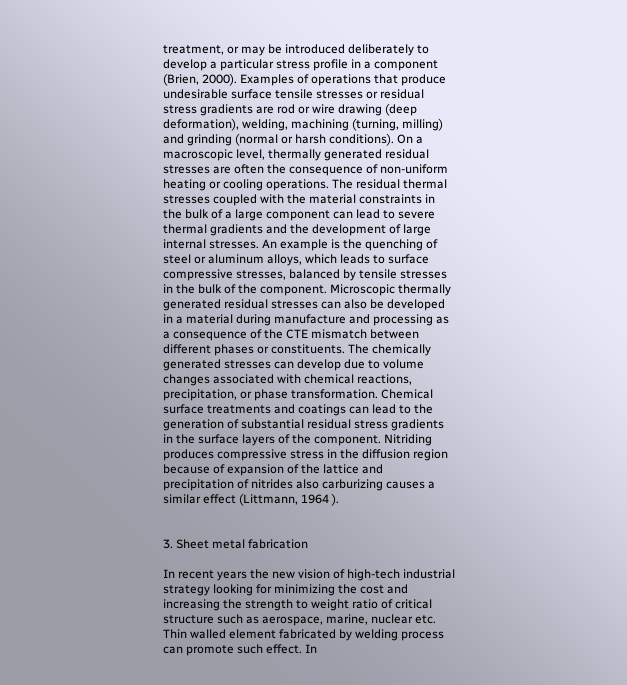treatment, or may be introduced deliberately to develop a particular stress profile in a component (Brien, 2000). Examples of operations that produce undesirable surface tensile stresses or residual stress gradients are rod or wire drawing (deep deformation), welding, machining (turning, milling) and grinding (normal or harsh conditions). On a macroscopic level, thermally generated residual stresses are often the consequence of non-uniform heating or cooling operations. The residual thermal stresses coupled with the material constraints in the bulk of a large component can lead to severe thermal gradients and the development of large internal stresses. An example is the quenching of steel or aluminum alloys, which leads to surface compressive stresses, balanced by tensile stresses in the bulk of the component. Microscopic thermally generated residual stresses can also be developed in a material during manufacture and processing as a consequence of the CTE mismatch between different phases or constituents. The chemically generated stresses can develop due to volume changes associated with chemical reactions, precipitation, or phase transformation. Chemical surface treatments and coatings can lead to the generation of substantial residual stress gradients in the surface layers of the component. Nitriding produces compressive stress in the diffusion region because of expansion of the lattice and precipitation of nitrides also carburizing causes a similar effect (Littmann, 1964 ).


3. Sheet metal fabrication

In recent years the new vision of high-tech industrial strategy looking for minimizing the cost and increasing the strength to weight ratio of critical structure such as aerospace, marine, nuclear etc. Thin walled element fabricated by welding process can promote such effect. In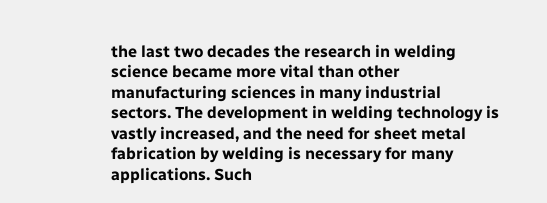the last two decades the research in welding science became more vital than other manufacturing sciences in many industrial sectors. The development in welding technology is vastly increased, and the need for sheet metal fabrication by welding is necessary for many applications. Such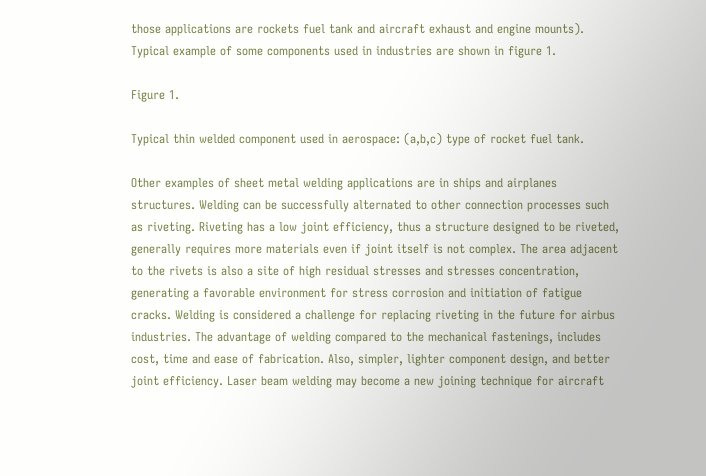those applications are rockets fuel tank and aircraft exhaust and engine mounts). Typical example of some components used in industries are shown in figure 1.

Figure 1.

Typical thin welded component used in aerospace: (a,b,c) type of rocket fuel tank.

Other examples of sheet metal welding applications are in ships and airplanes structures. Welding can be successfully alternated to other connection processes such as riveting. Riveting has a low joint efficiency, thus a structure designed to be riveted, generally requires more materials even if joint itself is not complex. The area adjacent to the rivets is also a site of high residual stresses and stresses concentration, generating a favorable environment for stress corrosion and initiation of fatigue cracks. Welding is considered a challenge for replacing riveting in the future for airbus industries. The advantage of welding compared to the mechanical fastenings, includes cost, time and ease of fabrication. Also, simpler, lighter component design, and better joint efficiency. Laser beam welding may become a new joining technique for aircraft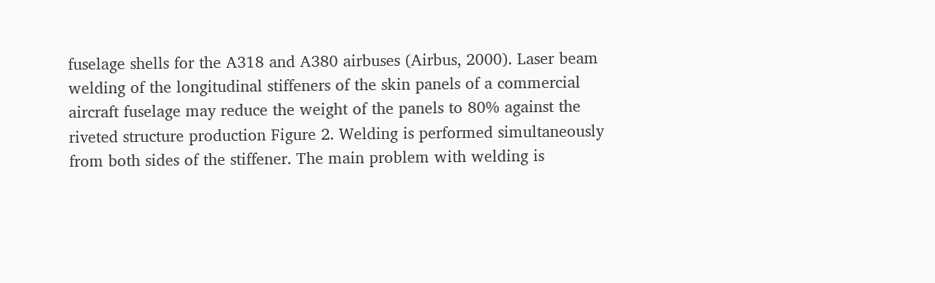fuselage shells for the A318 and A380 airbuses (Airbus, 2000). Laser beam welding of the longitudinal stiffeners of the skin panels of a commercial aircraft fuselage may reduce the weight of the panels to 80% against the riveted structure production Figure 2. Welding is performed simultaneously from both sides of the stiffener. The main problem with welding is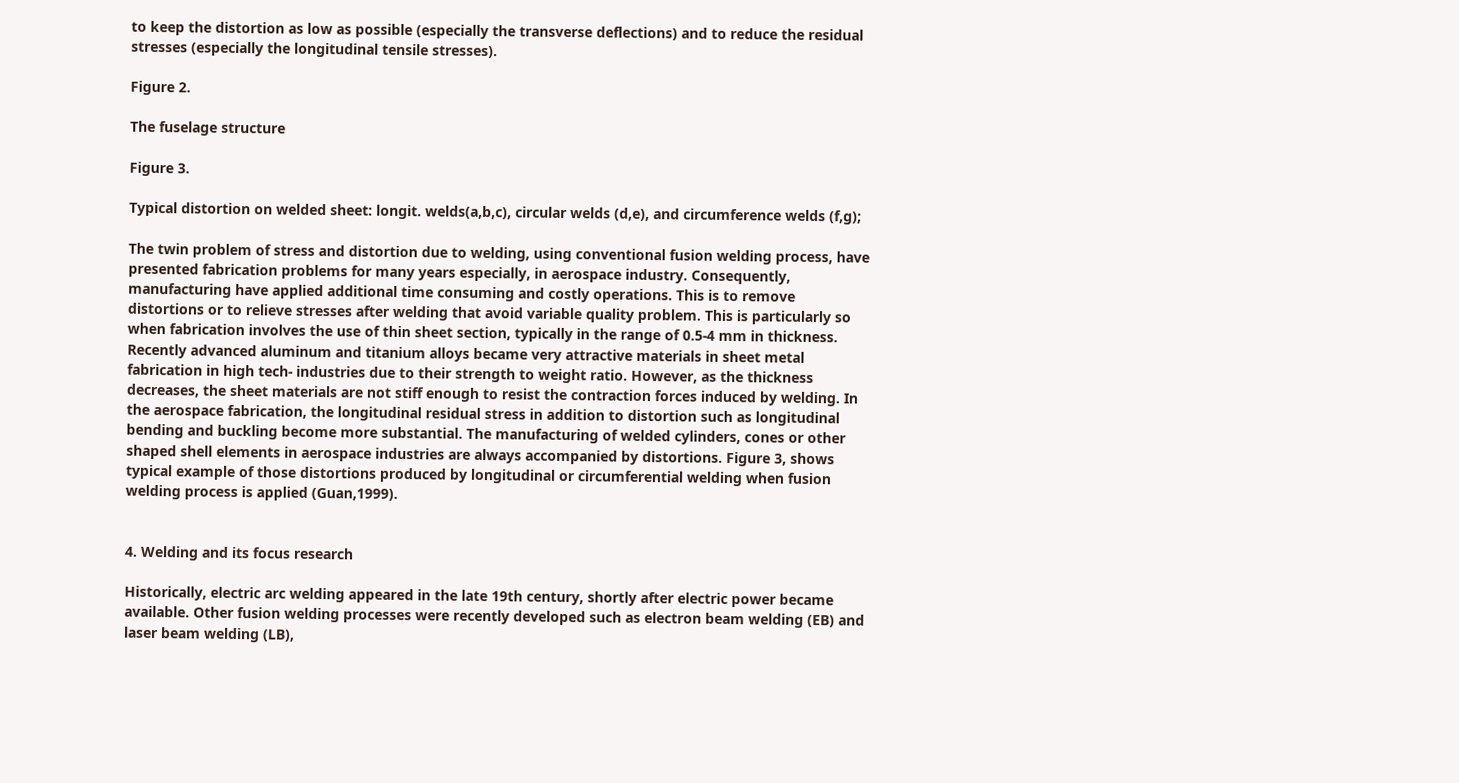to keep the distortion as low as possible (especially the transverse deflections) and to reduce the residual stresses (especially the longitudinal tensile stresses).

Figure 2.

The fuselage structure

Figure 3.

Typical distortion on welded sheet: longit. welds(a,b,c), circular welds (d,e), and circumference welds (f,g);

The twin problem of stress and distortion due to welding, using conventional fusion welding process, have presented fabrication problems for many years especially, in aerospace industry. Consequently, manufacturing have applied additional time consuming and costly operations. This is to remove distortions or to relieve stresses after welding that avoid variable quality problem. This is particularly so when fabrication involves the use of thin sheet section, typically in the range of 0.5-4 mm in thickness. Recently advanced aluminum and titanium alloys became very attractive materials in sheet metal fabrication in high tech- industries due to their strength to weight ratio. However, as the thickness decreases, the sheet materials are not stiff enough to resist the contraction forces induced by welding. In the aerospace fabrication, the longitudinal residual stress in addition to distortion such as longitudinal bending and buckling become more substantial. The manufacturing of welded cylinders, cones or other shaped shell elements in aerospace industries are always accompanied by distortions. Figure 3, shows typical example of those distortions produced by longitudinal or circumferential welding when fusion welding process is applied (Guan,1999).


4. Welding and its focus research

Historically, electric arc welding appeared in the late 19th century, shortly after electric power became available. Other fusion welding processes were recently developed such as electron beam welding (EB) and laser beam welding (LB),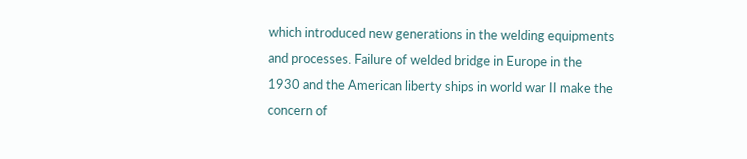which introduced new generations in the welding equipments and processes. Failure of welded bridge in Europe in the 1930 and the American liberty ships in world war II make the concern of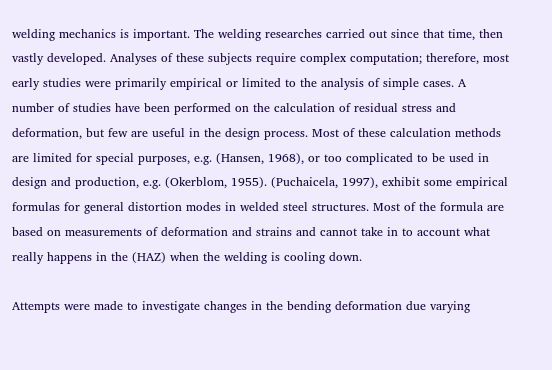welding mechanics is important. The welding researches carried out since that time, then vastly developed. Analyses of these subjects require complex computation; therefore, most early studies were primarily empirical or limited to the analysis of simple cases. A number of studies have been performed on the calculation of residual stress and deformation, but few are useful in the design process. Most of these calculation methods are limited for special purposes, e.g. (Hansen, 1968), or too complicated to be used in design and production, e.g. (Okerblom, 1955). (Puchaicela, 1997), exhibit some empirical formulas for general distortion modes in welded steel structures. Most of the formula are based on measurements of deformation and strains and cannot take in to account what really happens in the (HAZ) when the welding is cooling down.

Attempts were made to investigate changes in the bending deformation due varying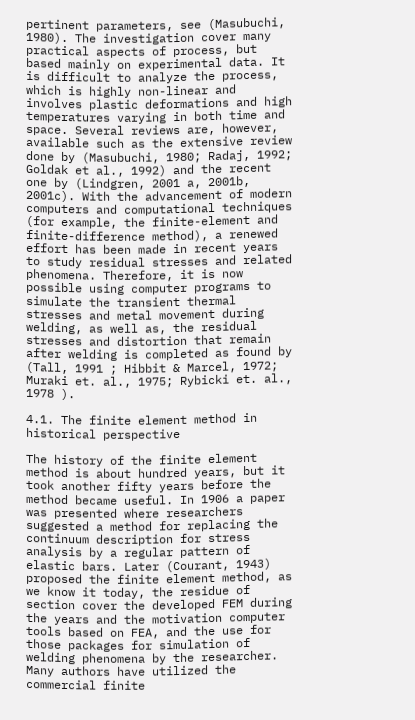pertinent parameters, see (Masubuchi, 1980). The investigation cover many practical aspects of process, but based mainly on experimental data. It is difficult to analyze the process, which is highly non-linear and involves plastic deformations and high temperatures varying in both time and space. Several reviews are, however, available such as the extensive review done by (Masubuchi, 1980; Radaj, 1992; Goldak et al., 1992) and the recent one by (Lindgren, 2001 a, 2001b, 2001c). With the advancement of modern computers and computational techniques (for example, the finite-element and finite-difference method), a renewed effort has been made in recent years to study residual stresses and related phenomena. Therefore, it is now possible using computer programs to simulate the transient thermal stresses and metal movement during welding, as well as, the residual stresses and distortion that remain after welding is completed as found by (Tall, 1991 ; Hibbit & Marcel, 1972; Muraki et. al., 1975; Rybicki et. al., 1978 ).

4.1. The finite element method in historical perspective

The history of the finite element method is about hundred years, but it took another fifty years before the method became useful. In 1906 a paper was presented where researchers suggested a method for replacing the continuum description for stress analysis by a regular pattern of elastic bars. Later (Courant, 1943) proposed the finite element method, as we know it today, the residue of section cover the developed FEM during the years and the motivation computer tools based on FEA, and the use for those packages for simulation of welding phenomena by the researcher. Many authors have utilized the commercial finite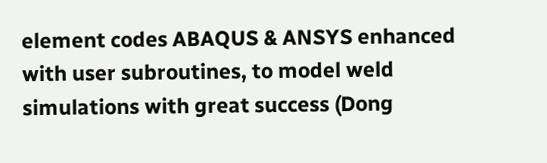element codes ABAQUS & ANSYS enhanced with user subroutines, to model weld simulations with great success (Dong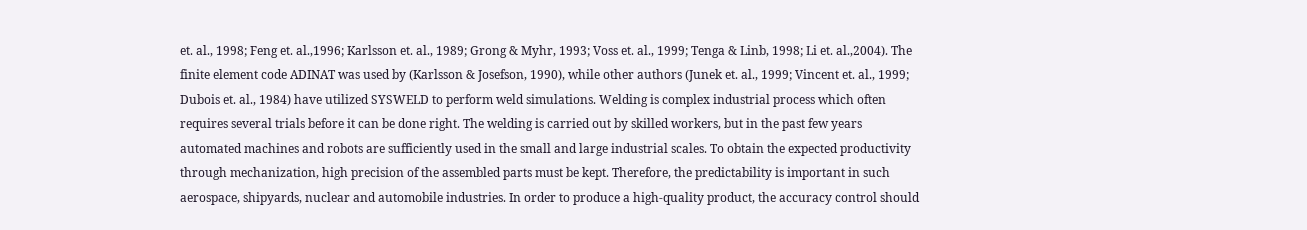et. al., 1998; Feng et. al.,1996; Karlsson et. al., 1989; Grong & Myhr, 1993; Voss et. al., 1999; Tenga & Linb, 1998; Li et. al.,2004). The finite element code ADINAT was used by (Karlsson & Josefson, 1990), while other authors (Junek et. al., 1999; Vincent et. al., 1999; Dubois et. al., 1984) have utilized SYSWELD to perform weld simulations. Welding is complex industrial process which often requires several trials before it can be done right. The welding is carried out by skilled workers, but in the past few years automated machines and robots are sufficiently used in the small and large industrial scales. To obtain the expected productivity through mechanization, high precision of the assembled parts must be kept. Therefore, the predictability is important in such aerospace, shipyards, nuclear and automobile industries. In order to produce a high-quality product, the accuracy control should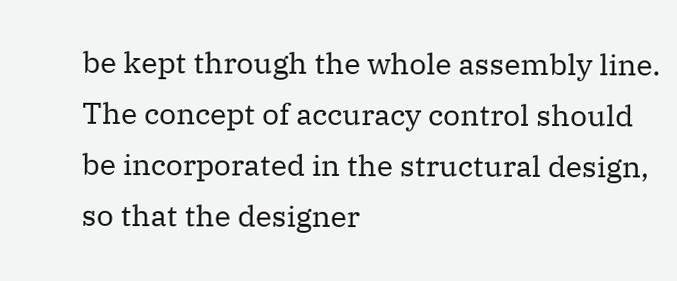be kept through the whole assembly line. The concept of accuracy control should be incorporated in the structural design, so that the designer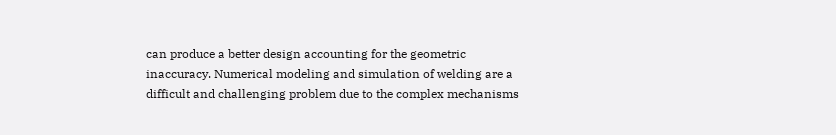can produce a better design accounting for the geometric inaccuracy. Numerical modeling and simulation of welding are a difficult and challenging problem due to the complex mechanisms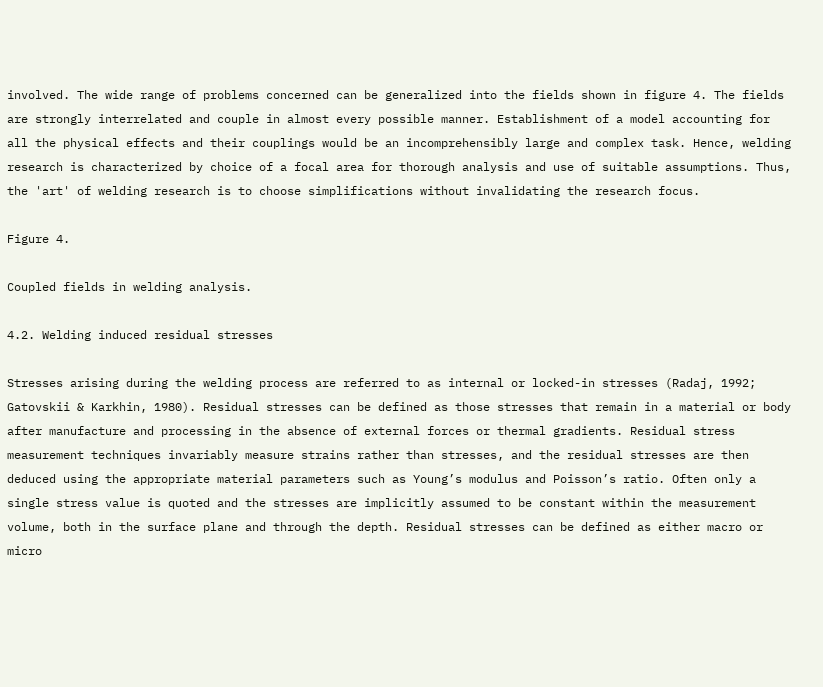involved. The wide range of problems concerned can be generalized into the fields shown in figure 4. The fields are strongly interrelated and couple in almost every possible manner. Establishment of a model accounting for all the physical effects and their couplings would be an incomprehensibly large and complex task. Hence, welding research is characterized by choice of a focal area for thorough analysis and use of suitable assumptions. Thus, the 'art' of welding research is to choose simplifications without invalidating the research focus.

Figure 4.

Coupled fields in welding analysis.

4.2. Welding induced residual stresses

Stresses arising during the welding process are referred to as internal or locked-in stresses (Radaj, 1992; Gatovskii & Karkhin, 1980). Residual stresses can be defined as those stresses that remain in a material or body after manufacture and processing in the absence of external forces or thermal gradients. Residual stress measurement techniques invariably measure strains rather than stresses, and the residual stresses are then deduced using the appropriate material parameters such as Young’s modulus and Poisson’s ratio. Often only a single stress value is quoted and the stresses are implicitly assumed to be constant within the measurement volume, both in the surface plane and through the depth. Residual stresses can be defined as either macro or micro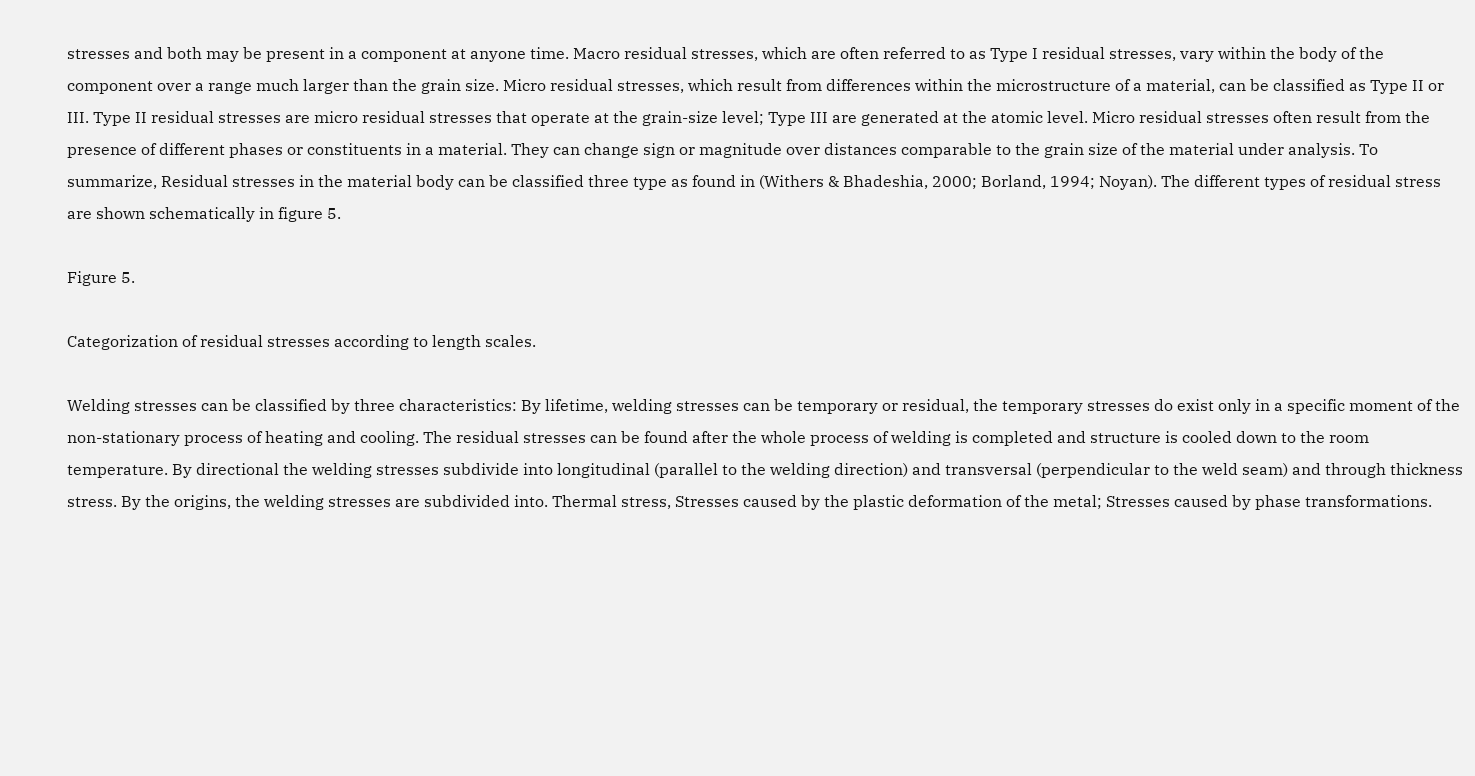stresses and both may be present in a component at anyone time. Macro residual stresses, which are often referred to as Type I residual stresses, vary within the body of the component over a range much larger than the grain size. Micro residual stresses, which result from differences within the microstructure of a material, can be classified as Type II or III. Type II residual stresses are micro residual stresses that operate at the grain-size level; Type III are generated at the atomic level. Micro residual stresses often result from the presence of different phases or constituents in a material. They can change sign or magnitude over distances comparable to the grain size of the material under analysis. To summarize, Residual stresses in the material body can be classified three type as found in (Withers & Bhadeshia, 2000; Borland, 1994; Noyan). The different types of residual stress are shown schematically in figure 5.

Figure 5.

Categorization of residual stresses according to length scales.

Welding stresses can be classified by three characteristics: By lifetime, welding stresses can be temporary or residual, the temporary stresses do exist only in a specific moment of the non-stationary process of heating and cooling. The residual stresses can be found after the whole process of welding is completed and structure is cooled down to the room temperature. By directional the welding stresses subdivide into longitudinal (parallel to the welding direction) and transversal (perpendicular to the weld seam) and through thickness stress. By the origins, the welding stresses are subdivided into. Thermal stress, Stresses caused by the plastic deformation of the metal; Stresses caused by phase transformations.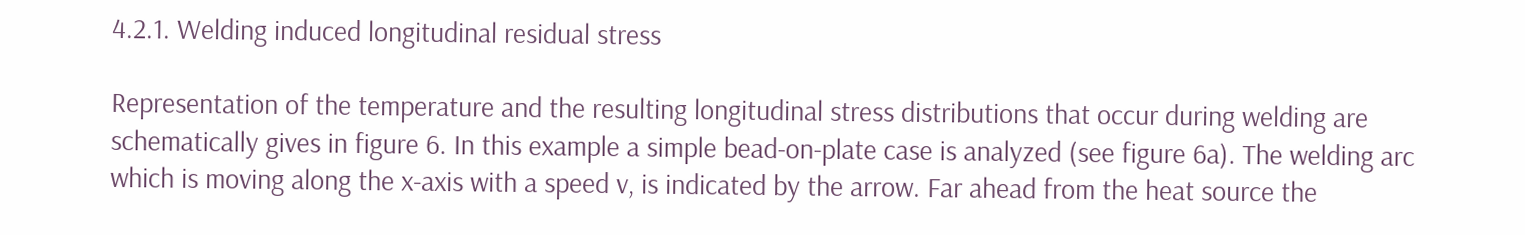4.2.1. Welding induced longitudinal residual stress

Representation of the temperature and the resulting longitudinal stress distributions that occur during welding are schematically gives in figure 6. In this example a simple bead-on-plate case is analyzed (see figure 6a). The welding arc which is moving along the x-axis with a speed v, is indicated by the arrow. Far ahead from the heat source the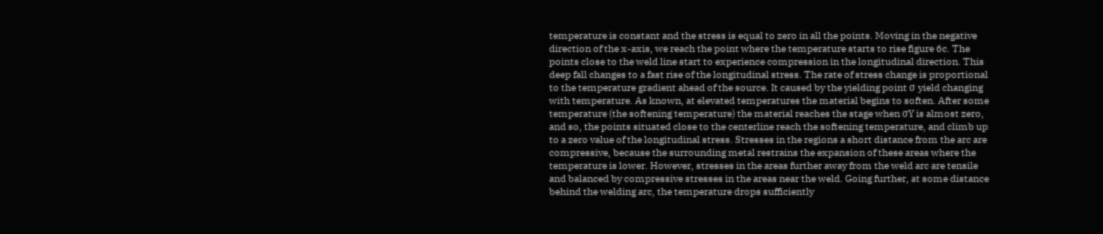temperature is constant and the stress is equal to zero in all the points. Moving in the negative direction of the x-axis, we reach the point where the temperature starts to rise figure 6c. The points close to the weld line start to experience compression in the longitudinal direction. This deep fall changes to a fast rise of the longitudinal stress. The rate of stress change is proportional to the temperature gradient ahead of the source. It caused by the yielding point σ yield changing with temperature. As known, at elevated temperatures the material begins to soften. After some temperature (the softening temperature) the material reaches the stage when σY is almost zero, and so, the points situated close to the centerline reach the softening temperature, and climb up to a zero value of the longitudinal stress. Stresses in the regions a short distance from the arc are compressive, because the surrounding metal restrains the expansion of these areas where the temperature is lower. However, stresses in the areas further away from the weld arc are tensile and balanced by compressive stresses in the areas near the weld. Going further, at some distance behind the welding arc, the temperature drops sufficiently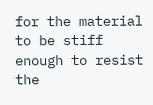for the material to be stiff enough to resist the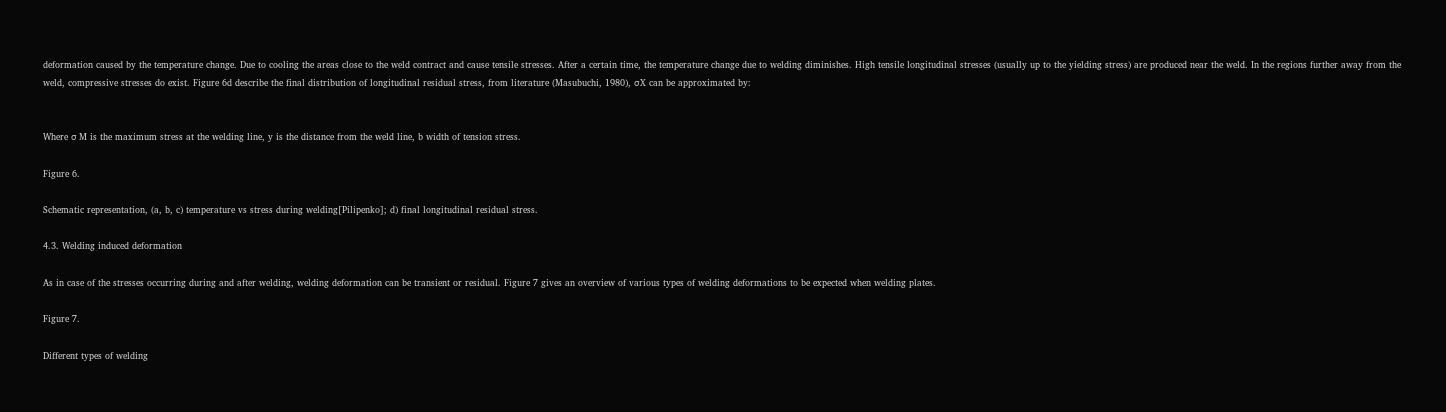deformation caused by the temperature change. Due to cooling the areas close to the weld contract and cause tensile stresses. After a certain time, the temperature change due to welding diminishes. High tensile longitudinal stresses (usually up to the yielding stress) are produced near the weld. In the regions further away from the weld, compressive stresses do exist. Figure 6d describe the final distribution of longitudinal residual stress, from literature (Masubuchi, 1980), σX can be approximated by:


Where σ M is the maximum stress at the welding line, y is the distance from the weld line, b width of tension stress.

Figure 6.

Schematic representation, (a, b, c) temperature vs stress during welding[Pilipenko]; d) final longitudinal residual stress.

4.3. Welding induced deformation

As in case of the stresses occurring during and after welding, welding deformation can be transient or residual. Figure 7 gives an overview of various types of welding deformations to be expected when welding plates.

Figure 7.

Different types of welding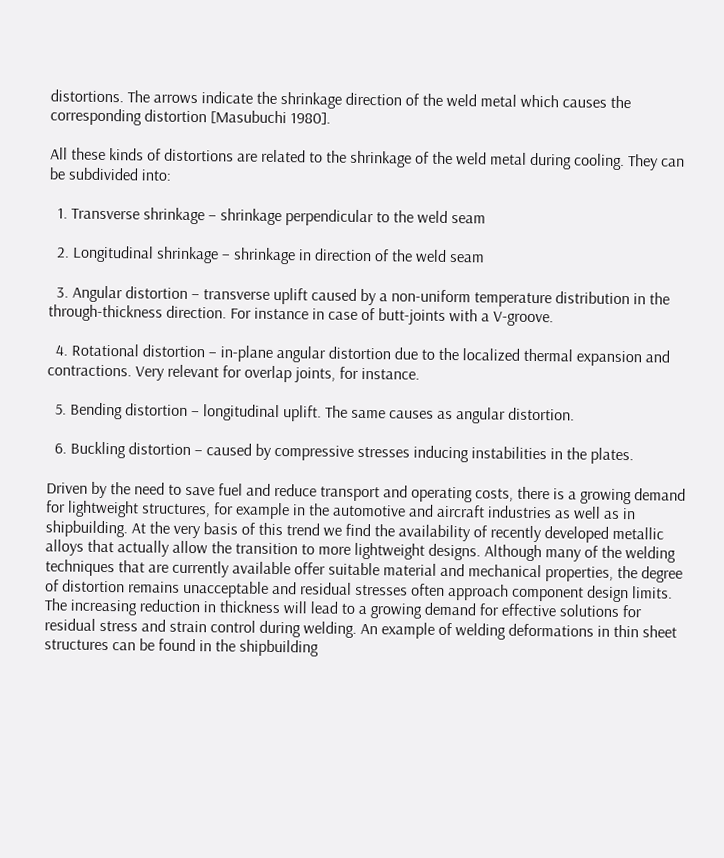distortions. The arrows indicate the shrinkage direction of the weld metal which causes the corresponding distortion [Masubuchi 1980].

All these kinds of distortions are related to the shrinkage of the weld metal during cooling. They can be subdivided into:

  1. Transverse shrinkage – shrinkage perpendicular to the weld seam

  2. Longitudinal shrinkage – shrinkage in direction of the weld seam

  3. Angular distortion – transverse uplift caused by a non-uniform temperature distribution in the through-thickness direction. For instance in case of butt-joints with a V-groove.

  4. Rotational distortion – in-plane angular distortion due to the localized thermal expansion and contractions. Very relevant for overlap joints, for instance.

  5. Bending distortion – longitudinal uplift. The same causes as angular distortion.

  6. Buckling distortion – caused by compressive stresses inducing instabilities in the plates.

Driven by the need to save fuel and reduce transport and operating costs, there is a growing demand for lightweight structures, for example in the automotive and aircraft industries as well as in shipbuilding. At the very basis of this trend we find the availability of recently developed metallic alloys that actually allow the transition to more lightweight designs. Although many of the welding techniques that are currently available offer suitable material and mechanical properties, the degree of distortion remains unacceptable and residual stresses often approach component design limits. The increasing reduction in thickness will lead to a growing demand for effective solutions for residual stress and strain control during welding. An example of welding deformations in thin sheet structures can be found in the shipbuilding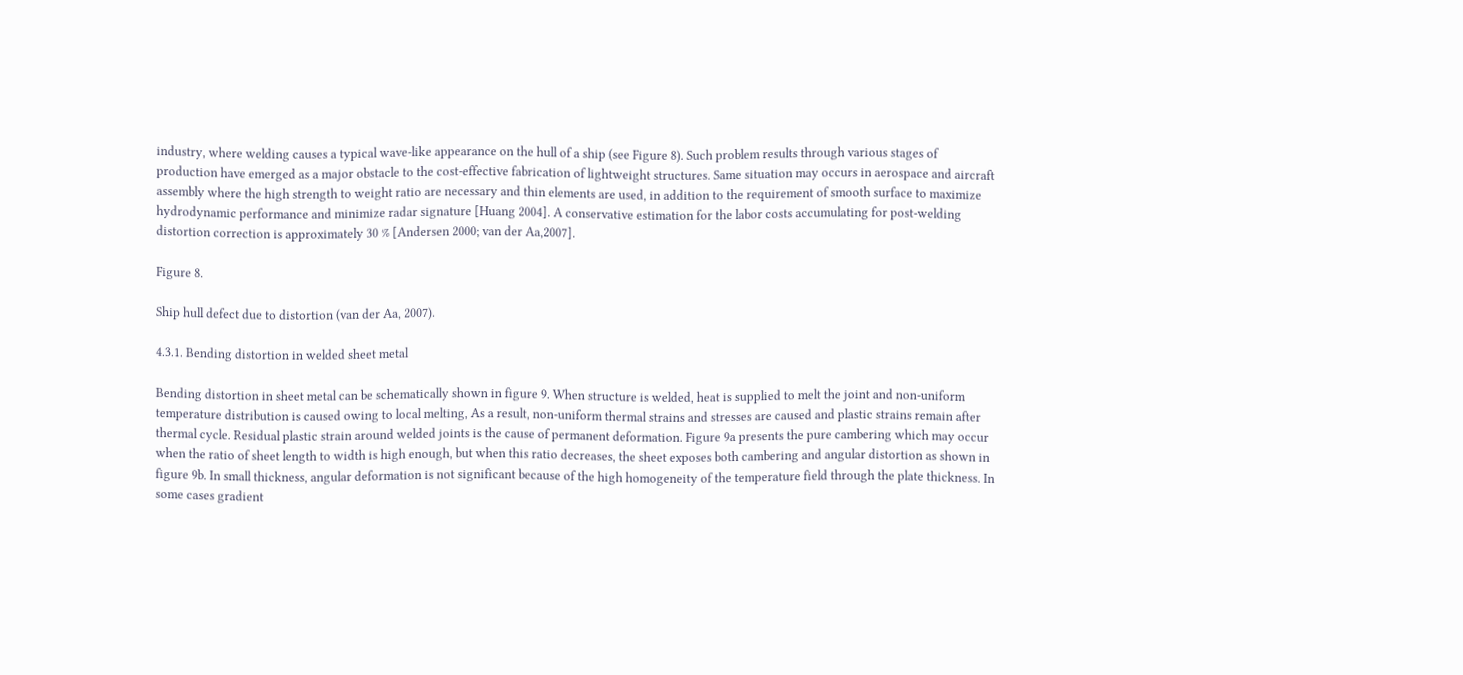industry, where welding causes a typical wave-like appearance on the hull of a ship (see Figure 8). Such problem results through various stages of production have emerged as a major obstacle to the cost-effective fabrication of lightweight structures. Same situation may occurs in aerospace and aircraft assembly where the high strength to weight ratio are necessary and thin elements are used, in addition to the requirement of smooth surface to maximize hydrodynamic performance and minimize radar signature [Huang 2004]. A conservative estimation for the labor costs accumulating for post-welding distortion correction is approximately 30 % [Andersen 2000; van der Aa,2007].

Figure 8.

Ship hull defect due to distortion (van der Aa, 2007).

4.3.1. Bending distortion in welded sheet metal

Bending distortion in sheet metal can be schematically shown in figure 9. When structure is welded, heat is supplied to melt the joint and non-uniform temperature distribution is caused owing to local melting, As a result, non-uniform thermal strains and stresses are caused and plastic strains remain after thermal cycle. Residual plastic strain around welded joints is the cause of permanent deformation. Figure 9a presents the pure cambering which may occur when the ratio of sheet length to width is high enough, but when this ratio decreases, the sheet exposes both cambering and angular distortion as shown in figure 9b. In small thickness, angular deformation is not significant because of the high homogeneity of the temperature field through the plate thickness. In some cases gradient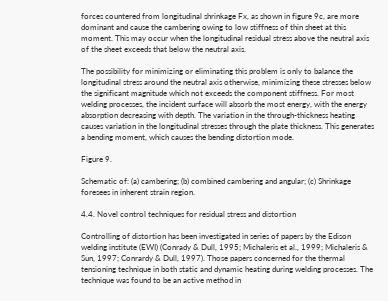forces countered from longitudinal shrinkage Fx, as shown in figure 9c, are more dominant and cause the cambering owing to low stiffness of thin sheet at this moment. This may occur when the longitudinal residual stress above the neutral axis of the sheet exceeds that below the neutral axis.

The possibility for minimizing or eliminating this problem is only to balance the longitudinal stress around the neutral axis otherwise, minimizing these stresses below the significant magnitude which not exceeds the component stiffness. For most welding processes, the incident surface will absorb the most energy, with the energy absorption decreasing with depth. The variation in the through-thickness heating causes variation in the longitudinal stresses through the plate thickness. This generates a bending moment, which causes the bending distortion mode.

Figure 9.

Schematic of: (a) cambering; (b) combined cambering and angular; (c) Shrinkage foresees in inherent strain region.

4.4. Novel control techniques for residual stress and distortion

Controlling of distortion has been investigated in series of papers by the Edison welding institute (EWI) (Conrady & Dull, 1995; Michaleris et al., 1999; Michaleris & Sun, 1997; Conrardy & Dull, 1997). Those papers concerned for the thermal tensioning technique in both static and dynamic heating during welding processes. The technique was found to be an active method in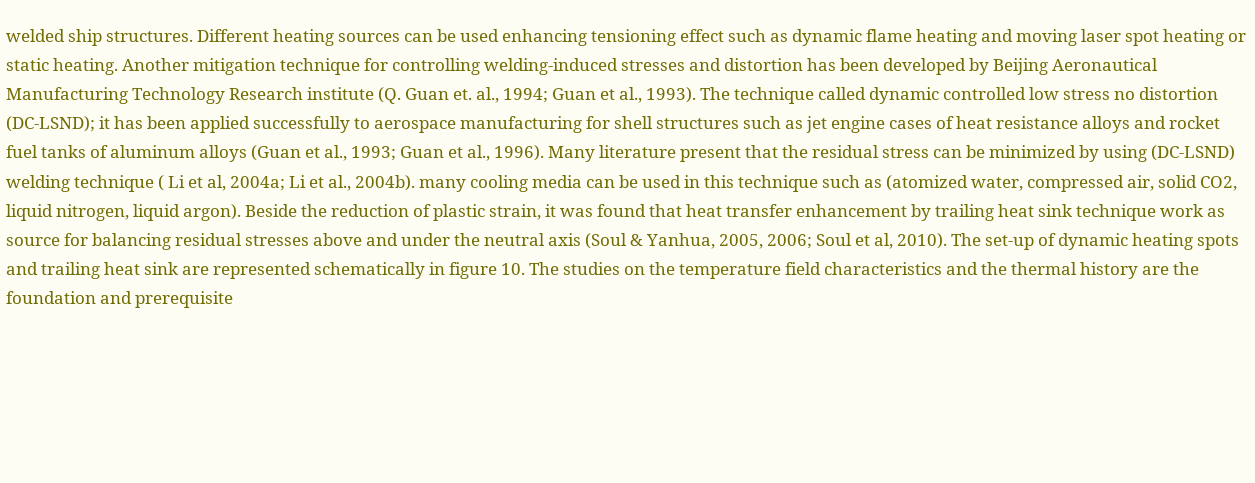welded ship structures. Different heating sources can be used enhancing tensioning effect such as dynamic flame heating and moving laser spot heating or static heating. Another mitigation technique for controlling welding-induced stresses and distortion has been developed by Beijing Aeronautical Manufacturing Technology Research institute (Q. Guan et. al., 1994; Guan et al., 1993). The technique called dynamic controlled low stress no distortion (DC-LSND); it has been applied successfully to aerospace manufacturing for shell structures such as jet engine cases of heat resistance alloys and rocket fuel tanks of aluminum alloys (Guan et al., 1993; Guan et al., 1996). Many literature present that the residual stress can be minimized by using (DC-LSND) welding technique ( Li et al, 2004a; Li et al., 2004b). many cooling media can be used in this technique such as (atomized water, compressed air, solid CO2, liquid nitrogen, liquid argon). Beside the reduction of plastic strain, it was found that heat transfer enhancement by trailing heat sink technique work as source for balancing residual stresses above and under the neutral axis (Soul & Yanhua, 2005, 2006; Soul et al, 2010). The set-up of dynamic heating spots and trailing heat sink are represented schematically in figure 10. The studies on the temperature field characteristics and the thermal history are the foundation and prerequisite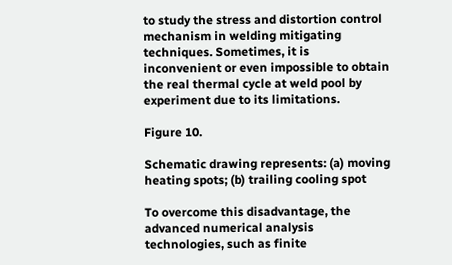to study the stress and distortion control mechanism in welding mitigating techniques. Sometimes, it is inconvenient or even impossible to obtain the real thermal cycle at weld pool by experiment due to its limitations.

Figure 10.

Schematic drawing represents: (a) moving heating spots; (b) trailing cooling spot

To overcome this disadvantage, the advanced numerical analysis technologies, such as finite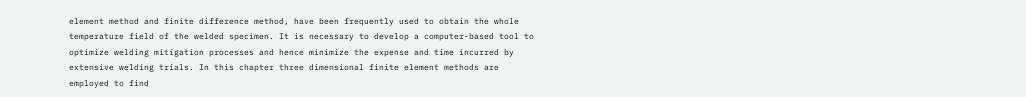element method and finite difference method, have been frequently used to obtain the whole temperature field of the welded specimen. It is necessary to develop a computer-based tool to optimize welding mitigation processes and hence minimize the expense and time incurred by extensive welding trials. In this chapter three dimensional finite element methods are employed to find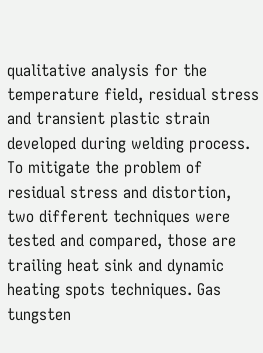qualitative analysis for the temperature field, residual stress and transient plastic strain developed during welding process. To mitigate the problem of residual stress and distortion, two different techniques were tested and compared, those are trailing heat sink and dynamic heating spots techniques. Gas tungsten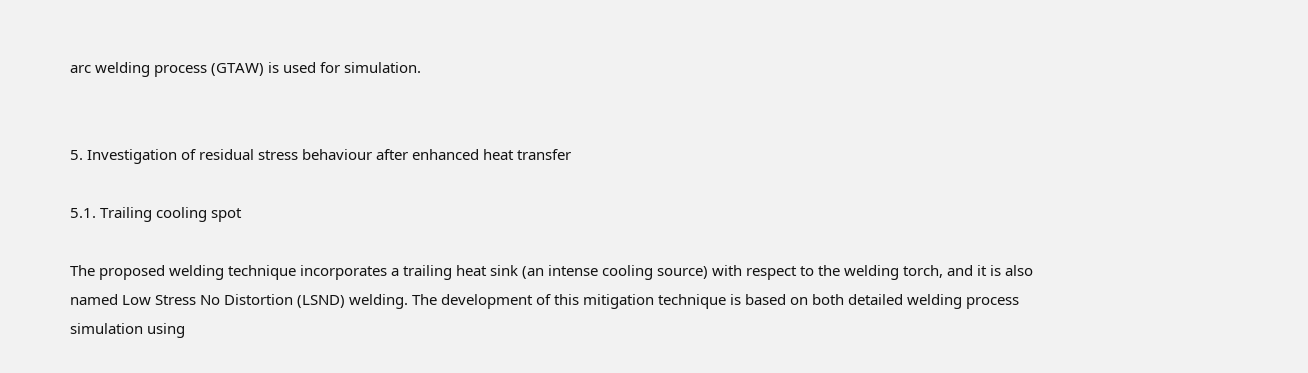arc welding process (GTAW) is used for simulation.


5. Investigation of residual stress behaviour after enhanced heat transfer

5.1. Trailing cooling spot

The proposed welding technique incorporates a trailing heat sink (an intense cooling source) with respect to the welding torch, and it is also named Low Stress No Distortion (LSND) welding. The development of this mitigation technique is based on both detailed welding process simulation using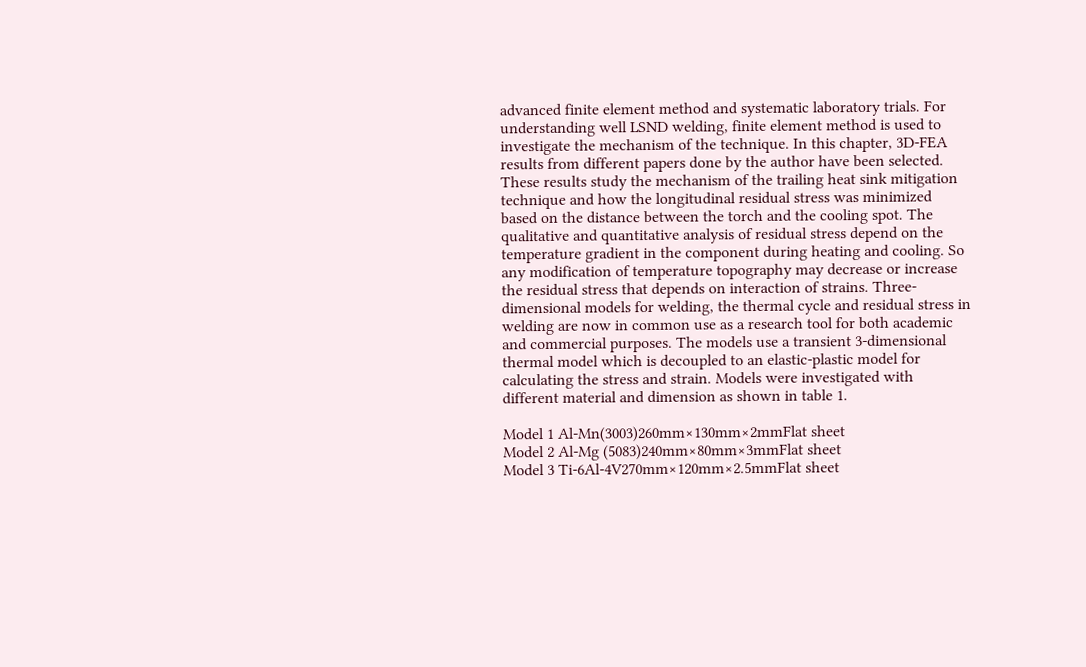advanced finite element method and systematic laboratory trials. For understanding well LSND welding, finite element method is used to investigate the mechanism of the technique. In this chapter, 3D-FEA results from different papers done by the author have been selected. These results study the mechanism of the trailing heat sink mitigation technique and how the longitudinal residual stress was minimized based on the distance between the torch and the cooling spot. The qualitative and quantitative analysis of residual stress depend on the temperature gradient in the component during heating and cooling. So any modification of temperature topography may decrease or increase the residual stress that depends on interaction of strains. Three-dimensional models for welding, the thermal cycle and residual stress in welding are now in common use as a research tool for both academic and commercial purposes. The models use a transient 3-dimensional thermal model which is decoupled to an elastic-plastic model for calculating the stress and strain. Models were investigated with different material and dimension as shown in table 1.

Model 1 Al-Mn(3003)260mm×130mm×2mmFlat sheet
Model 2 Al-Mg (5083)240mm×80mm×3mmFlat sheet
Model 3 Ti-6Al-4V270mm×120mm×2.5mmFlat sheet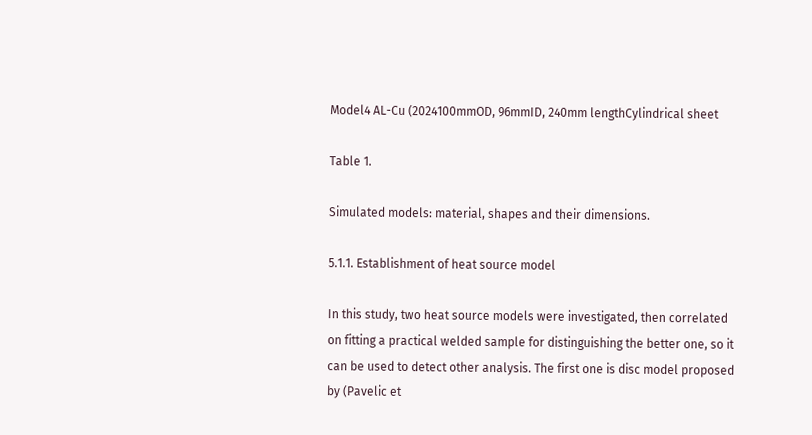Model4 AL-Cu (2024100mmOD, 96mmID, 240mm lengthCylindrical sheet

Table 1.

Simulated models: material, shapes and their dimensions.

5.1.1. Establishment of heat source model

In this study, two heat source models were investigated, then correlated on fitting a practical welded sample for distinguishing the better one, so it can be used to detect other analysis. The first one is disc model proposed by (Pavelic et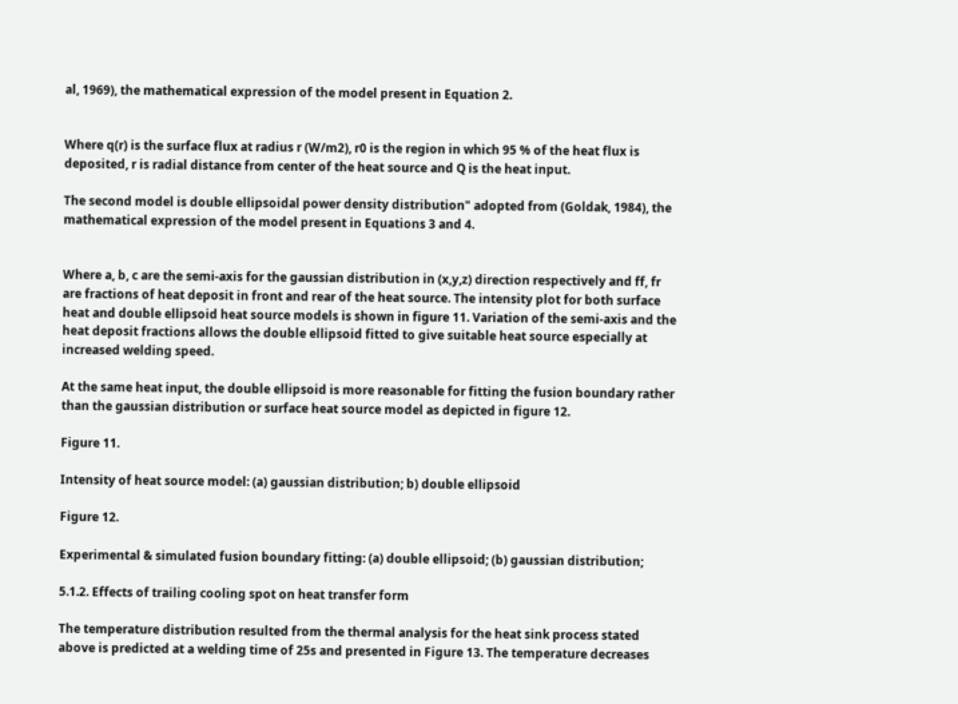al, 1969), the mathematical expression of the model present in Equation 2.


Where q(r) is the surface flux at radius r (W/m2), r0 is the region in which 95 % of the heat flux is deposited, r is radial distance from center of the heat source and Q is the heat input.

The second model is double ellipsoidal power density distribution" adopted from (Goldak, 1984), the mathematical expression of the model present in Equations 3 and 4.


Where a, b, c are the semi-axis for the gaussian distribution in (x,y,z) direction respectively and ff, fr are fractions of heat deposit in front and rear of the heat source. The intensity plot for both surface heat and double ellipsoid heat source models is shown in figure 11. Variation of the semi-axis and the heat deposit fractions allows the double ellipsoid fitted to give suitable heat source especially at increased welding speed.

At the same heat input, the double ellipsoid is more reasonable for fitting the fusion boundary rather than the gaussian distribution or surface heat source model as depicted in figure 12.

Figure 11.

Intensity of heat source model: (a) gaussian distribution; b) double ellipsoid

Figure 12.

Experimental & simulated fusion boundary fitting: (a) double ellipsoid; (b) gaussian distribution;

5.1.2. Effects of trailing cooling spot on heat transfer form

The temperature distribution resulted from the thermal analysis for the heat sink process stated above is predicted at a welding time of 25s and presented in Figure 13. The temperature decreases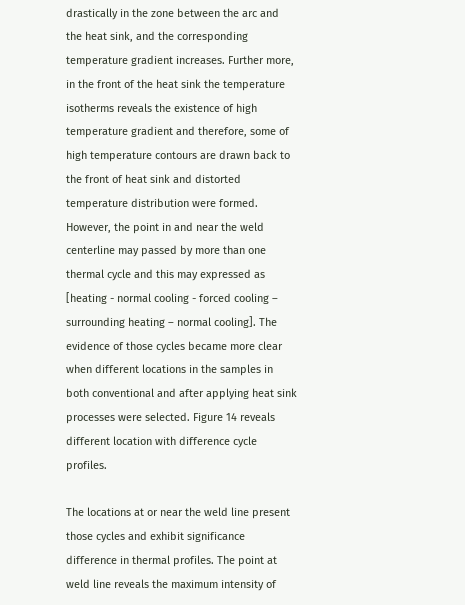drastically in the zone between the arc and the heat sink, and the corresponding temperature gradient increases. Further more, in the front of the heat sink the temperature isotherms reveals the existence of high temperature gradient and therefore, some of high temperature contours are drawn back to the front of heat sink and distorted temperature distribution were formed. However, the point in and near the weld centerline may passed by more than one thermal cycle and this may expressed as [heating - normal cooling - forced cooling – surrounding heating – normal cooling]. The evidence of those cycles became more clear when different locations in the samples in both conventional and after applying heat sink processes were selected. Figure 14 reveals different location with difference cycle profiles.

The locations at or near the weld line present those cycles and exhibit significance difference in thermal profiles. The point at weld line reveals the maximum intensity of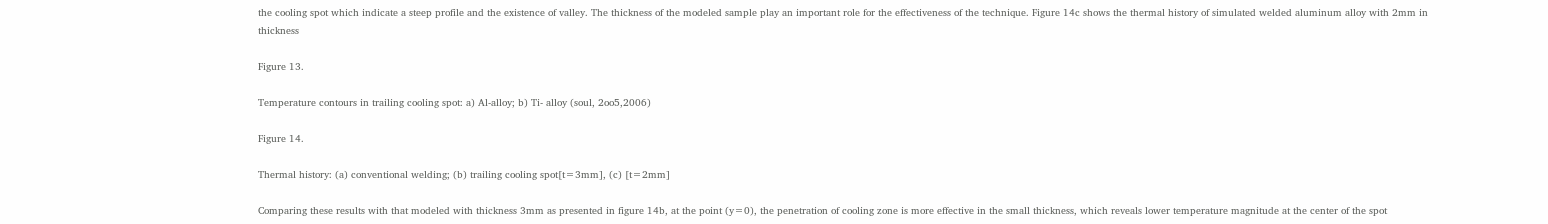the cooling spot which indicate a steep profile and the existence of valley. The thickness of the modeled sample play an important role for the effectiveness of the technique. Figure 14c shows the thermal history of simulated welded aluminum alloy with 2mm in thickness

Figure 13.

Temperature contours in trailing cooling spot: a) Al-alloy; b) Ti- alloy (soul, 2oo5,2006)

Figure 14.

Thermal history: (a) conventional welding; (b) trailing cooling spot[t=3mm], (c) [t=2mm]

Comparing these results with that modeled with thickness 3mm as presented in figure 14b, at the point (y=0), the penetration of cooling zone is more effective in the small thickness, which reveals lower temperature magnitude at the center of the spot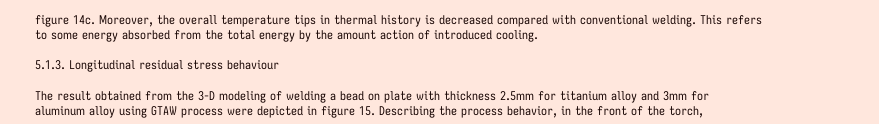figure 14c. Moreover, the overall temperature tips in thermal history is decreased compared with conventional welding. This refers to some energy absorbed from the total energy by the amount action of introduced cooling.

5.1.3. Longitudinal residual stress behaviour

The result obtained from the 3-D modeling of welding a bead on plate with thickness 2.5mm for titanium alloy and 3mm for aluminum alloy using GTAW process were depicted in figure 15. Describing the process behavior, in the front of the torch,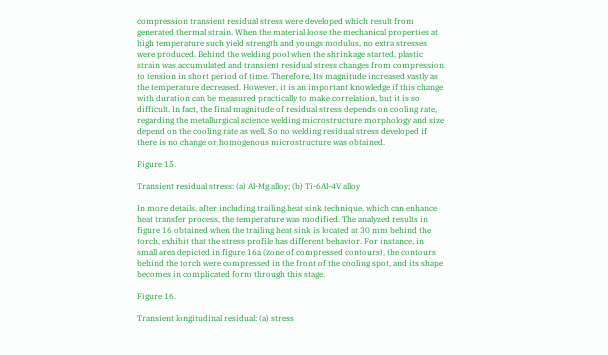compression transient residual stress were developed which result from generated thermal strain. When the material loose the mechanical properties at high temperature such yield strength and youngs modulus, no extra stresses were produced. Behind the welding pool when the shrinkage started, plastic strain was accumulated and transient residual stress changes from compression to tension in short period of time. Therefore, Its magnitude increased vastly as the temperature decreased. However, it is an important knowledge if this change with duration can be measured practically to make correlation, but it is so difficult. In fact, the final magnitude of residual stress depends on cooling rate, regarding the metallurgical science welding microstructure morphology and size depend on the cooling rate as well. So no welding residual stress developed if there is no change or homogenous microstructure was obtained.

Figure 15.

Transient residual stress: (a) Al-Mg alloy; (b) Ti-6Al-4V alloy

In more details, after including trailing heat sink technique, which can enhance heat transfer process, the temperature was modified. The analyzed results in figure 16 obtained when the trailing heat sink is located at 30 mm behind the torch, exhibit that the stress profile has different behavior. For instance, in small area depicted in figure 16a (zone of compressed contours), the contours behind the torch were compressed in the front of the cooling spot, and its shape becomes in complicated form through this stage.

Figure 16.

Transient longitudinal residual: (a) stress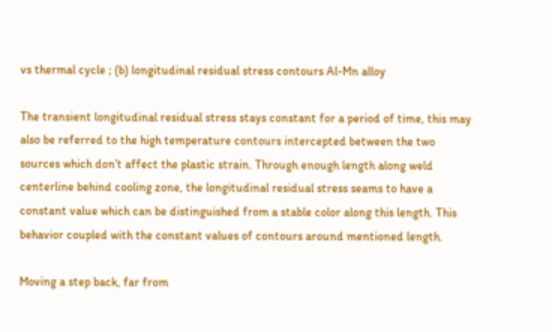vs thermal cycle ; (b) longitudinal residual stress contours Al-Mn alloy

The transient longitudinal residual stress stays constant for a period of time, this may also be referred to the high temperature contours intercepted between the two sources which don’t affect the plastic strain. Through enough length along weld centerline behind cooling zone, the longitudinal residual stress seams to have a constant value which can be distinguished from a stable color along this length. This behavior coupled with the constant values of contours around mentioned length.

Moving a step back, far from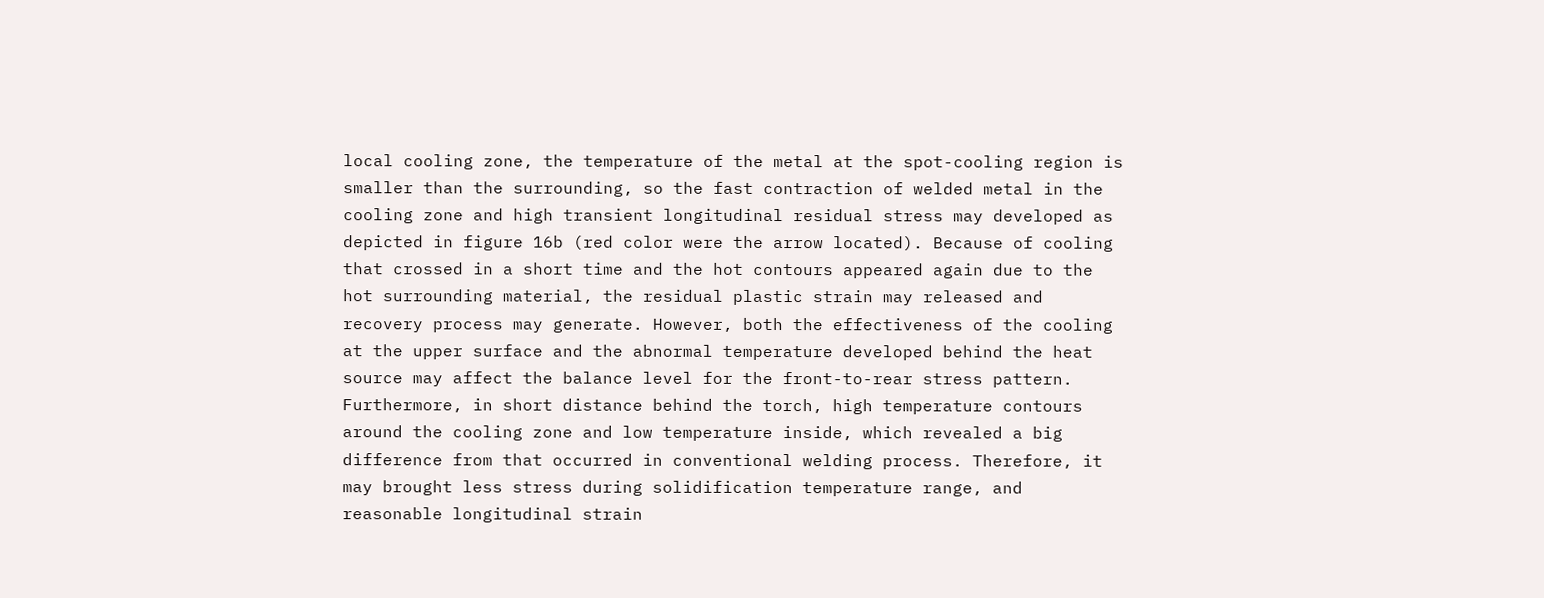local cooling zone, the temperature of the metal at the spot-cooling region is smaller than the surrounding, so the fast contraction of welded metal in the cooling zone and high transient longitudinal residual stress may developed as depicted in figure 16b (red color were the arrow located). Because of cooling that crossed in a short time and the hot contours appeared again due to the hot surrounding material, the residual plastic strain may released and recovery process may generate. However, both the effectiveness of the cooling at the upper surface and the abnormal temperature developed behind the heat source may affect the balance level for the front-to-rear stress pattern. Furthermore, in short distance behind the torch, high temperature contours around the cooling zone and low temperature inside, which revealed a big difference from that occurred in conventional welding process. Therefore, it may brought less stress during solidification temperature range, and reasonable longitudinal strain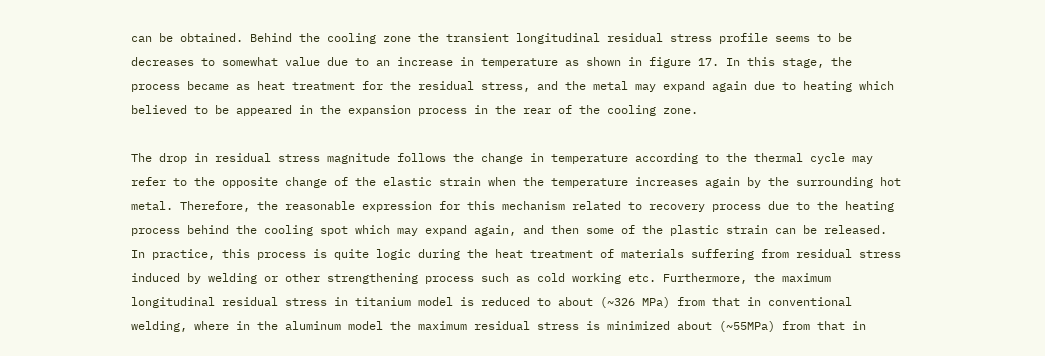can be obtained. Behind the cooling zone the transient longitudinal residual stress profile seems to be decreases to somewhat value due to an increase in temperature as shown in figure 17. In this stage, the process became as heat treatment for the residual stress, and the metal may expand again due to heating which believed to be appeared in the expansion process in the rear of the cooling zone.

The drop in residual stress magnitude follows the change in temperature according to the thermal cycle may refer to the opposite change of the elastic strain when the temperature increases again by the surrounding hot metal. Therefore, the reasonable expression for this mechanism related to recovery process due to the heating process behind the cooling spot which may expand again, and then some of the plastic strain can be released. In practice, this process is quite logic during the heat treatment of materials suffering from residual stress induced by welding or other strengthening process such as cold working etc. Furthermore, the maximum longitudinal residual stress in titanium model is reduced to about (~326 MPa) from that in conventional welding, where in the aluminum model the maximum residual stress is minimized about (~55MPa) from that in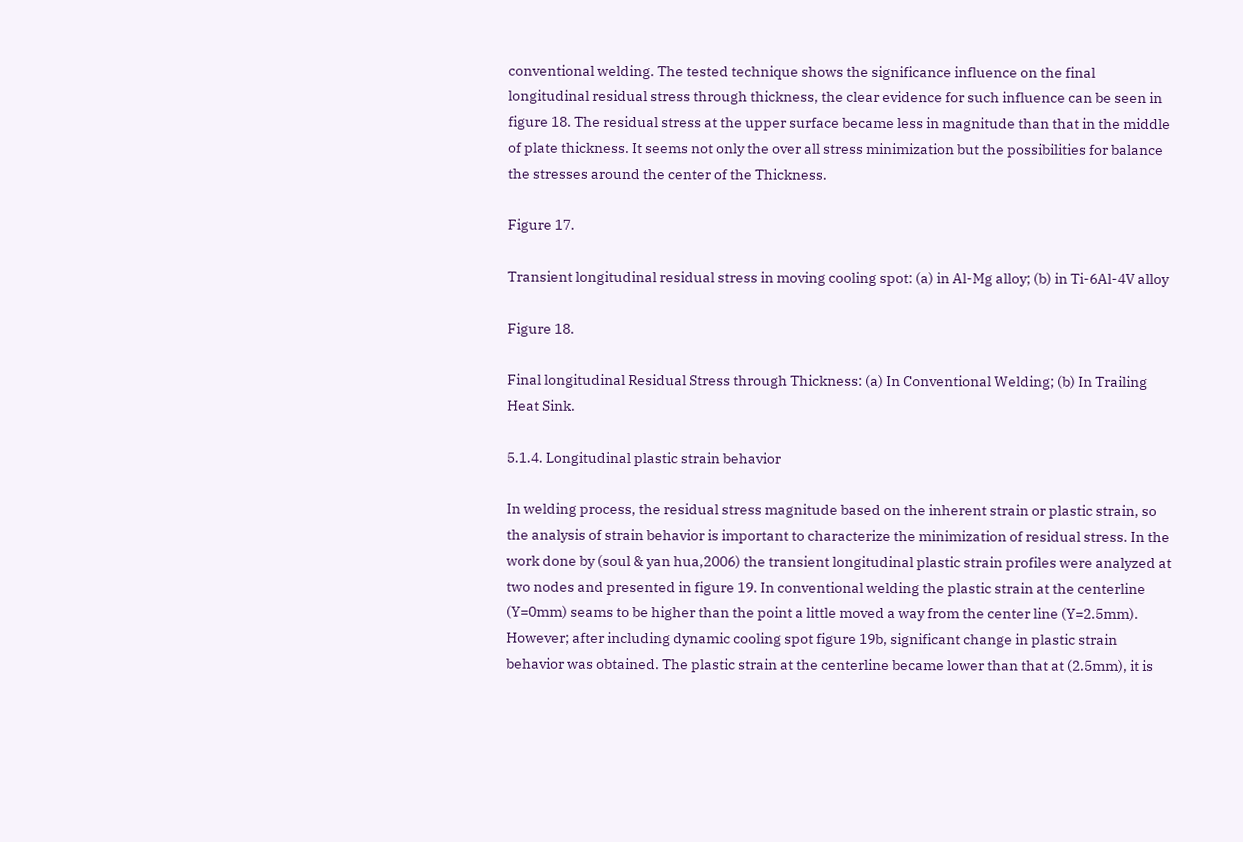conventional welding. The tested technique shows the significance influence on the final longitudinal residual stress through thickness, the clear evidence for such influence can be seen in figure 18. The residual stress at the upper surface became less in magnitude than that in the middle of plate thickness. It seems not only the over all stress minimization but the possibilities for balance the stresses around the center of the Thickness.

Figure 17.

Transient longitudinal residual stress in moving cooling spot: (a) in Al-Mg alloy; (b) in Ti-6Al-4V alloy

Figure 18.

Final longitudinal Residual Stress through Thickness: (a) In Conventional Welding; (b) In Trailing Heat Sink.

5.1.4. Longitudinal plastic strain behavior

In welding process, the residual stress magnitude based on the inherent strain or plastic strain, so the analysis of strain behavior is important to characterize the minimization of residual stress. In the work done by (soul & yan hua,2006) the transient longitudinal plastic strain profiles were analyzed at two nodes and presented in figure 19. In conventional welding the plastic strain at the centerline (Y=0mm) seams to be higher than the point a little moved a way from the center line (Y=2.5mm). However; after including dynamic cooling spot figure 19b, significant change in plastic strain behavior was obtained. The plastic strain at the centerline became lower than that at (2.5mm), it is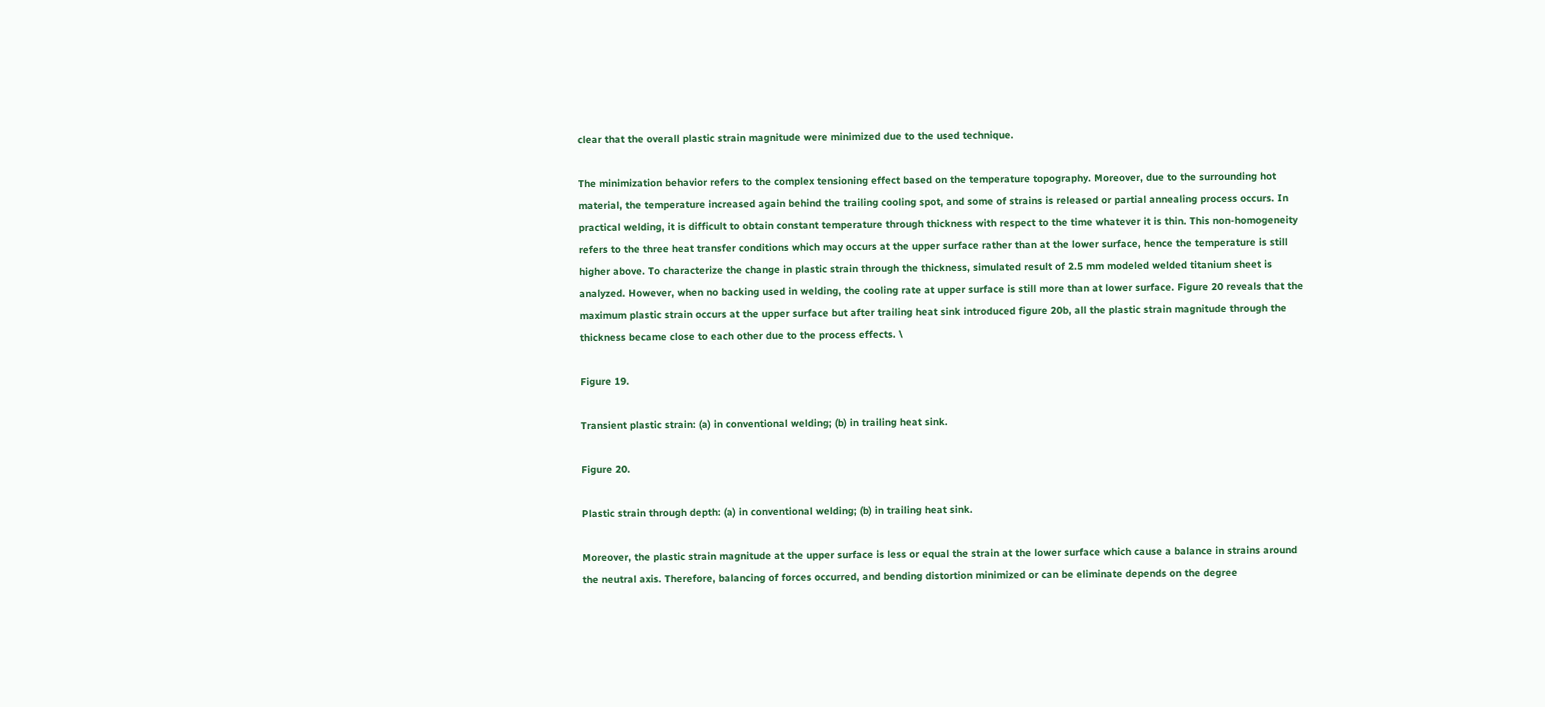clear that the overall plastic strain magnitude were minimized due to the used technique.

The minimization behavior refers to the complex tensioning effect based on the temperature topography. Moreover, due to the surrounding hot material, the temperature increased again behind the trailing cooling spot, and some of strains is released or partial annealing process occurs. In practical welding, it is difficult to obtain constant temperature through thickness with respect to the time whatever it is thin. This non-homogeneity refers to the three heat transfer conditions which may occurs at the upper surface rather than at the lower surface, hence the temperature is still higher above. To characterize the change in plastic strain through the thickness, simulated result of 2.5 mm modeled welded titanium sheet is analyzed. However, when no backing used in welding, the cooling rate at upper surface is still more than at lower surface. Figure 20 reveals that the maximum plastic strain occurs at the upper surface but after trailing heat sink introduced figure 20b, all the plastic strain magnitude through the thickness became close to each other due to the process effects. \

Figure 19.

Transient plastic strain: (a) in conventional welding; (b) in trailing heat sink.

Figure 20.

Plastic strain through depth: (a) in conventional welding; (b) in trailing heat sink.

Moreover, the plastic strain magnitude at the upper surface is less or equal the strain at the lower surface which cause a balance in strains around the neutral axis. Therefore, balancing of forces occurred, and bending distortion minimized or can be eliminate depends on the degree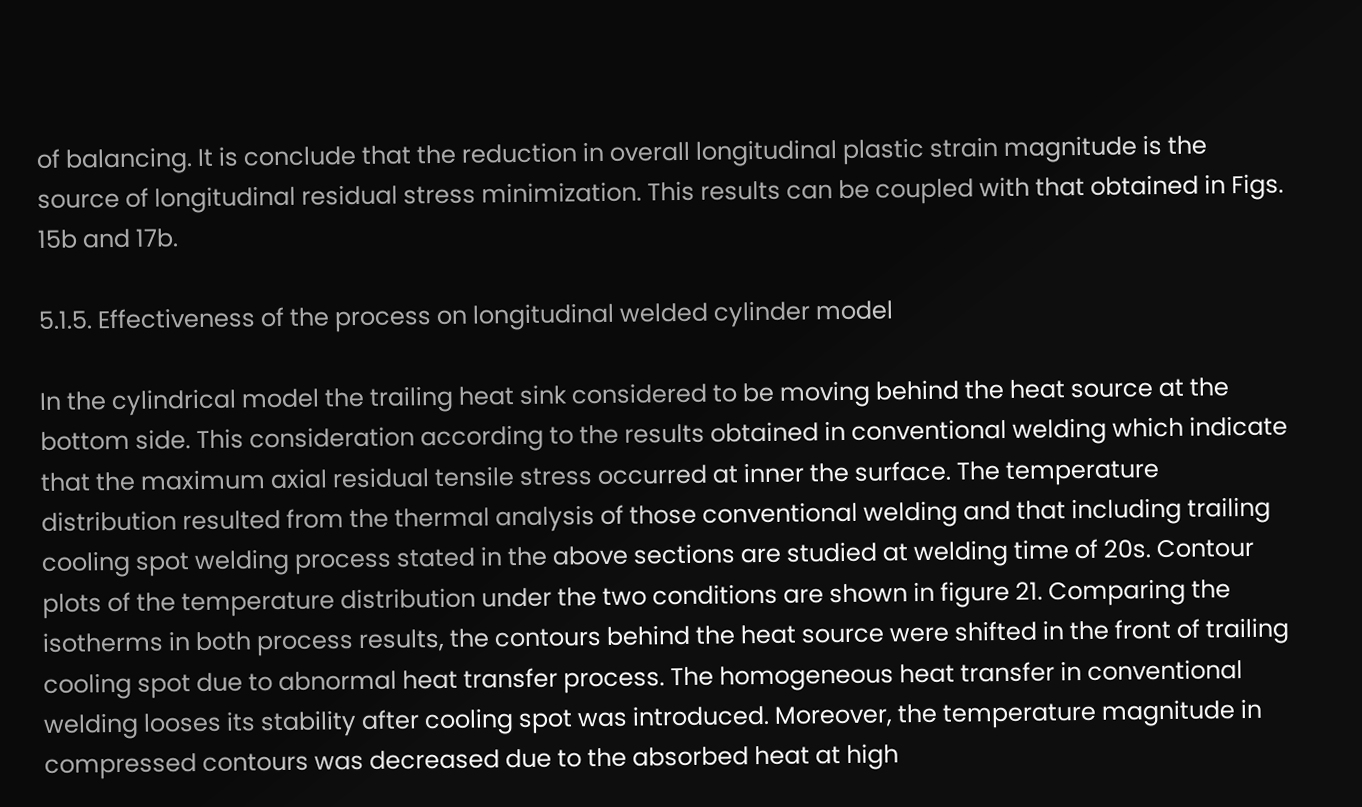of balancing. It is conclude that the reduction in overall longitudinal plastic strain magnitude is the source of longitudinal residual stress minimization. This results can be coupled with that obtained in Figs. 15b and 17b.

5.1.5. Effectiveness of the process on longitudinal welded cylinder model

In the cylindrical model the trailing heat sink considered to be moving behind the heat source at the bottom side. This consideration according to the results obtained in conventional welding which indicate that the maximum axial residual tensile stress occurred at inner the surface. The temperature distribution resulted from the thermal analysis of those conventional welding and that including trailing cooling spot welding process stated in the above sections are studied at welding time of 20s. Contour plots of the temperature distribution under the two conditions are shown in figure 21. Comparing the isotherms in both process results, the contours behind the heat source were shifted in the front of trailing cooling spot due to abnormal heat transfer process. The homogeneous heat transfer in conventional welding looses its stability after cooling spot was introduced. Moreover, the temperature magnitude in compressed contours was decreased due to the absorbed heat at high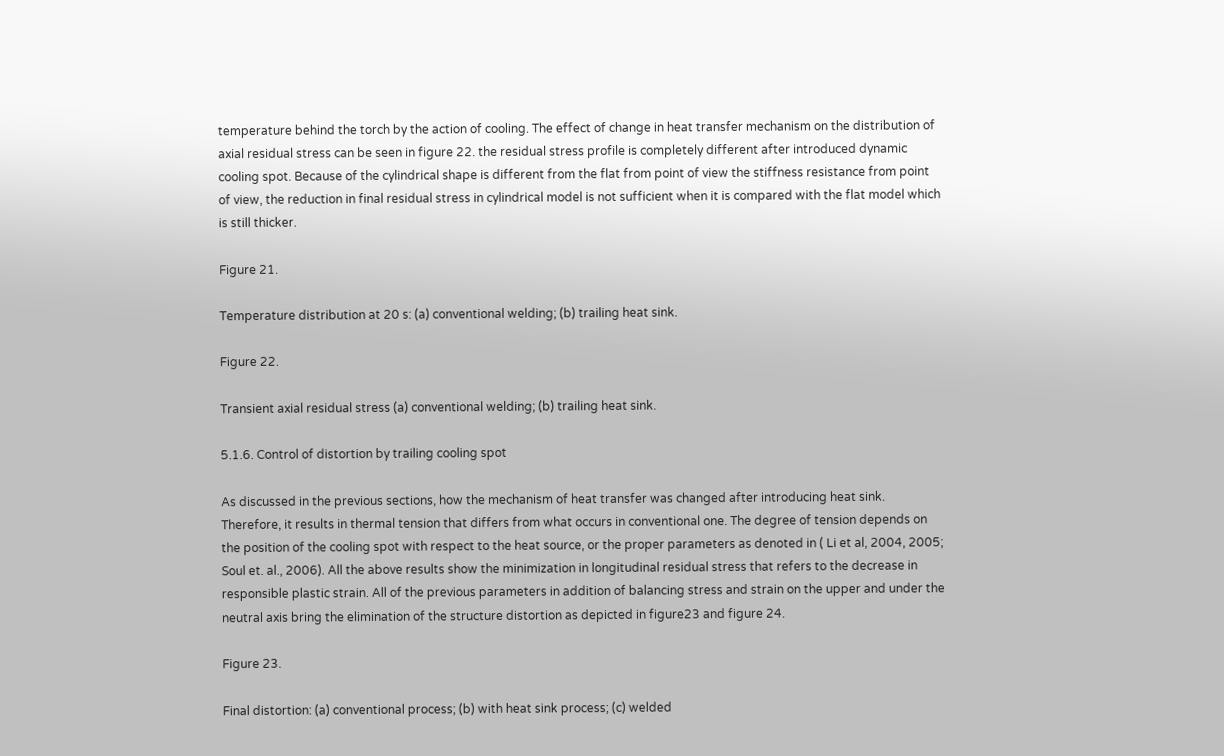temperature behind the torch by the action of cooling. The effect of change in heat transfer mechanism on the distribution of axial residual stress can be seen in figure 22. the residual stress profile is completely different after introduced dynamic cooling spot. Because of the cylindrical shape is different from the flat from point of view the stiffness resistance from point of view, the reduction in final residual stress in cylindrical model is not sufficient when it is compared with the flat model which is still thicker.

Figure 21.

Temperature distribution at 20 s: (a) conventional welding; (b) trailing heat sink.

Figure 22.

Transient axial residual stress (a) conventional welding; (b) trailing heat sink.

5.1.6. Control of distortion by trailing cooling spot

As discussed in the previous sections, how the mechanism of heat transfer was changed after introducing heat sink. Therefore, it results in thermal tension that differs from what occurs in conventional one. The degree of tension depends on the position of the cooling spot with respect to the heat source, or the proper parameters as denoted in ( Li et al, 2004, 2005; Soul et. al., 2006). All the above results show the minimization in longitudinal residual stress that refers to the decrease in responsible plastic strain. All of the previous parameters in addition of balancing stress and strain on the upper and under the neutral axis bring the elimination of the structure distortion as depicted in figure23 and figure 24.

Figure 23.

Final distortion: (a) conventional process; (b) with heat sink process; (c) welded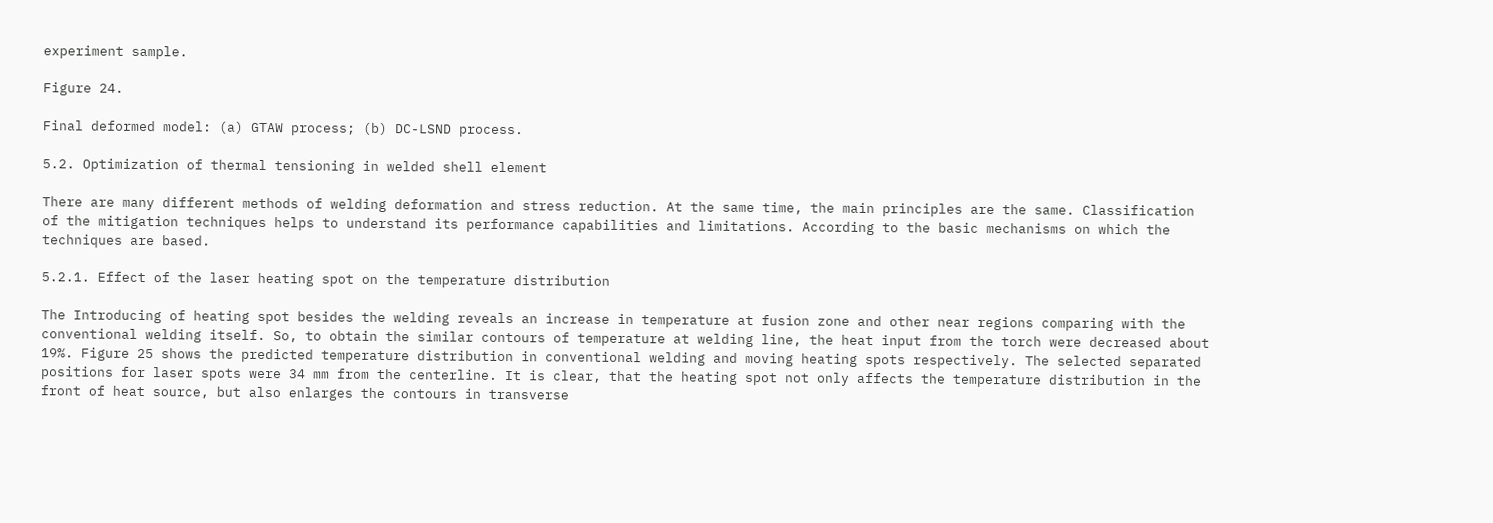experiment sample.

Figure 24.

Final deformed model: (a) GTAW process; (b) DC-LSND process.

5.2. Optimization of thermal tensioning in welded shell element

There are many different methods of welding deformation and stress reduction. At the same time, the main principles are the same. Classification of the mitigation techniques helps to understand its performance capabilities and limitations. According to the basic mechanisms on which the techniques are based.

5.2.1. Effect of the laser heating spot on the temperature distribution

The Introducing of heating spot besides the welding reveals an increase in temperature at fusion zone and other near regions comparing with the conventional welding itself. So, to obtain the similar contours of temperature at welding line, the heat input from the torch were decreased about 19%. Figure 25 shows the predicted temperature distribution in conventional welding and moving heating spots respectively. The selected separated positions for laser spots were 34 mm from the centerline. It is clear, that the heating spot not only affects the temperature distribution in the front of heat source, but also enlarges the contours in transverse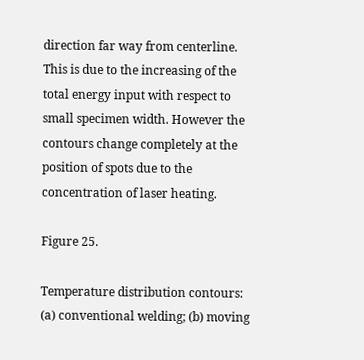direction far way from centerline. This is due to the increasing of the total energy input with respect to small specimen width. However the contours change completely at the position of spots due to the concentration of laser heating.

Figure 25.

Temperature distribution contours: (a) conventional welding; (b) moving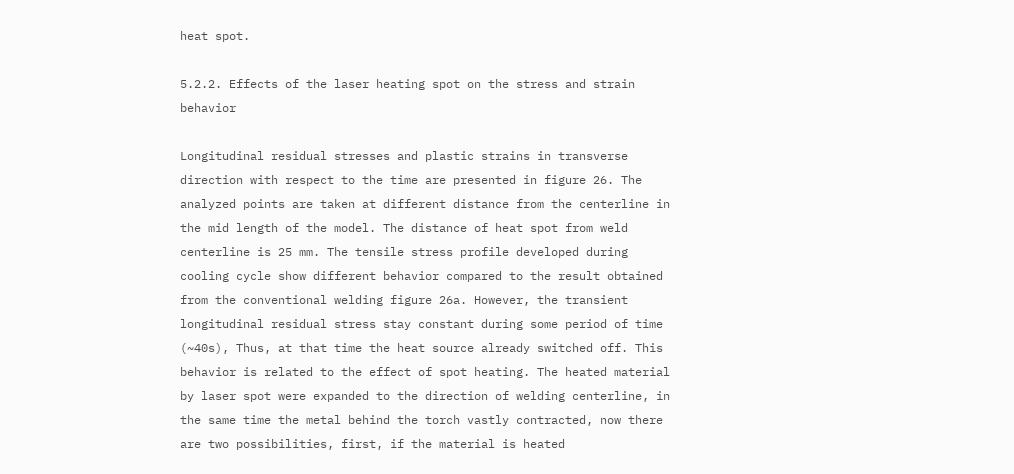heat spot.

5.2.2. Effects of the laser heating spot on the stress and strain behavior

Longitudinal residual stresses and plastic strains in transverse direction with respect to the time are presented in figure 26. The analyzed points are taken at different distance from the centerline in the mid length of the model. The distance of heat spot from weld centerline is 25 mm. The tensile stress profile developed during cooling cycle show different behavior compared to the result obtained from the conventional welding figure 26a. However, the transient longitudinal residual stress stay constant during some period of time (~40s), Thus, at that time the heat source already switched off. This behavior is related to the effect of spot heating. The heated material by laser spot were expanded to the direction of welding centerline, in the same time the metal behind the torch vastly contracted, now there are two possibilities, first, if the material is heated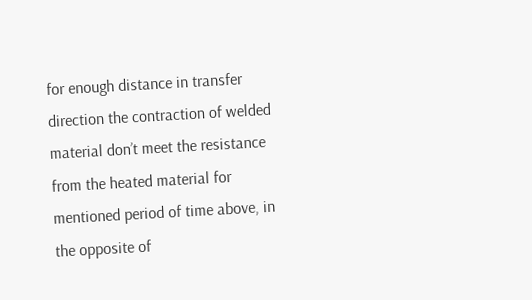for enough distance in transfer direction the contraction of welded material don’t meet the resistance from the heated material for mentioned period of time above, in the opposite of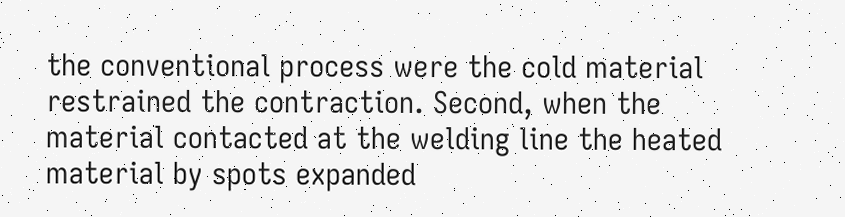the conventional process were the cold material restrained the contraction. Second, when the material contacted at the welding line the heated material by spots expanded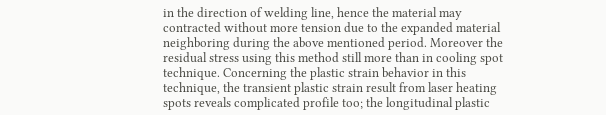in the direction of welding line, hence the material may contracted without more tension due to the expanded material neighboring during the above mentioned period. Moreover the residual stress using this method still more than in cooling spot technique. Concerning the plastic strain behavior in this technique, the transient plastic strain result from laser heating spots reveals complicated profile too; the longitudinal plastic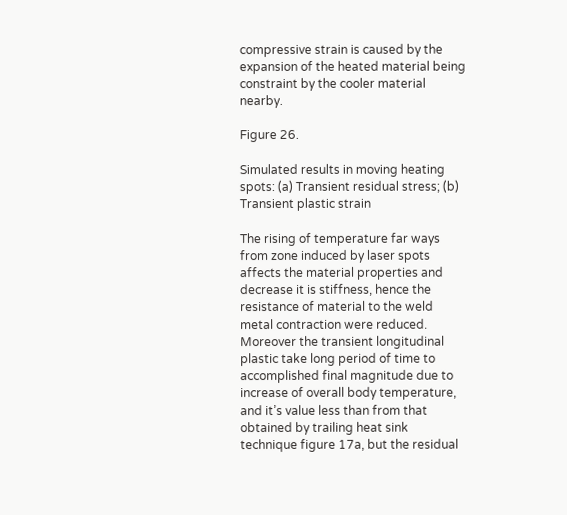compressive strain is caused by the expansion of the heated material being constraint by the cooler material nearby.

Figure 26.

Simulated results in moving heating spots: (a) Transient residual stress; (b) Transient plastic strain

The rising of temperature far ways from zone induced by laser spots affects the material properties and decrease it is stiffness, hence the resistance of material to the weld metal contraction were reduced. Moreover the transient longitudinal plastic take long period of time to accomplished final magnitude due to increase of overall body temperature, and it’s value less than from that obtained by trailing heat sink technique figure 17a, but the residual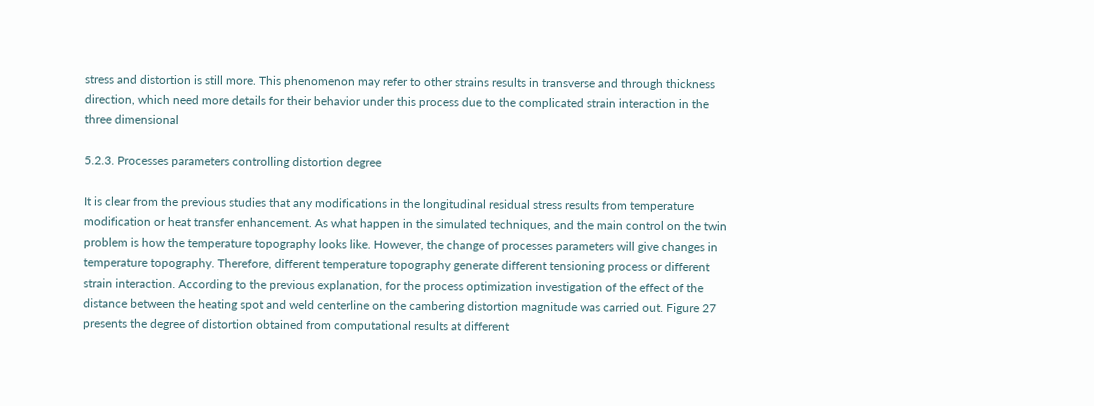stress and distortion is still more. This phenomenon may refer to other strains results in transverse and through thickness direction, which need more details for their behavior under this process due to the complicated strain interaction in the three dimensional

5.2.3. Processes parameters controlling distortion degree

It is clear from the previous studies that any modifications in the longitudinal residual stress results from temperature modification or heat transfer enhancement. As what happen in the simulated techniques, and the main control on the twin problem is how the temperature topography looks like. However, the change of processes parameters will give changes in temperature topography. Therefore, different temperature topography generate different tensioning process or different strain interaction. According to the previous explanation, for the process optimization investigation of the effect of the distance between the heating spot and weld centerline on the cambering distortion magnitude was carried out. Figure 27 presents the degree of distortion obtained from computational results at different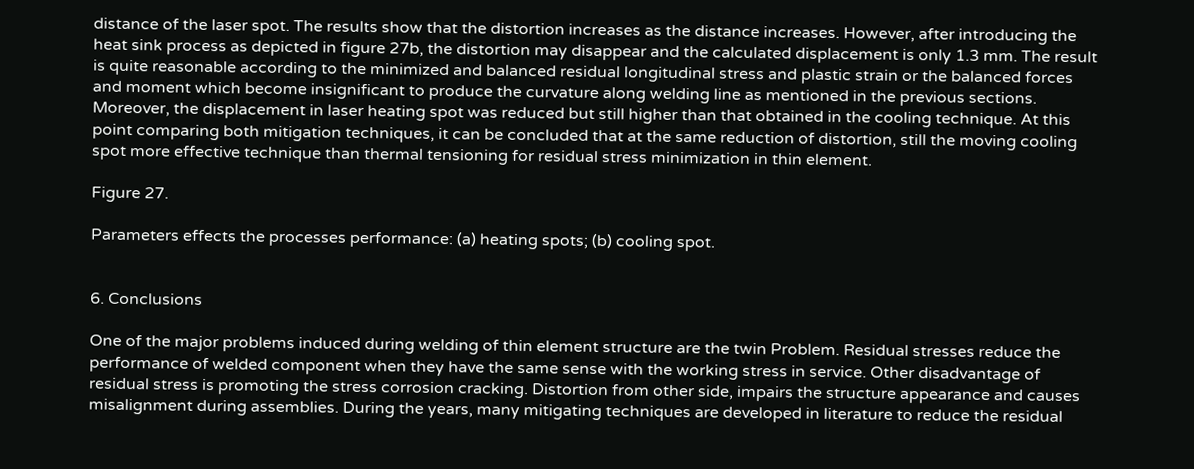distance of the laser spot. The results show that the distortion increases as the distance increases. However, after introducing the heat sink process as depicted in figure 27b, the distortion may disappear and the calculated displacement is only 1.3 mm. The result is quite reasonable according to the minimized and balanced residual longitudinal stress and plastic strain or the balanced forces and moment which become insignificant to produce the curvature along welding line as mentioned in the previous sections. Moreover, the displacement in laser heating spot was reduced but still higher than that obtained in the cooling technique. At this point comparing both mitigation techniques, it can be concluded that at the same reduction of distortion, still the moving cooling spot more effective technique than thermal tensioning for residual stress minimization in thin element.

Figure 27.

Parameters effects the processes performance: (a) heating spots; (b) cooling spot.


6. Conclusions

One of the major problems induced during welding of thin element structure are the twin Problem. Residual stresses reduce the performance of welded component when they have the same sense with the working stress in service. Other disadvantage of residual stress is promoting the stress corrosion cracking. Distortion from other side, impairs the structure appearance and causes misalignment during assemblies. During the years, many mitigating techniques are developed in literature to reduce the residual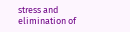stress and elimination of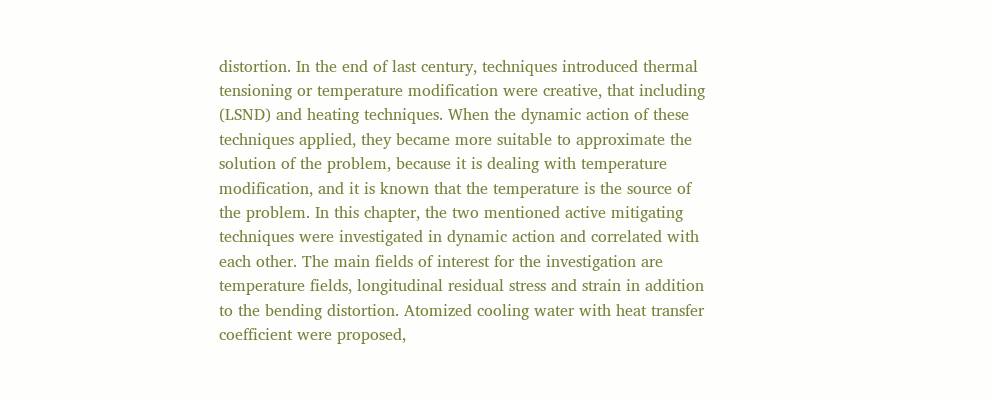distortion. In the end of last century, techniques introduced thermal tensioning or temperature modification were creative, that including (LSND) and heating techniques. When the dynamic action of these techniques applied, they became more suitable to approximate the solution of the problem, because it is dealing with temperature modification, and it is known that the temperature is the source of the problem. In this chapter, the two mentioned active mitigating techniques were investigated in dynamic action and correlated with each other. The main fields of interest for the investigation are temperature fields, longitudinal residual stress and strain in addition to the bending distortion. Atomized cooling water with heat transfer coefficient were proposed,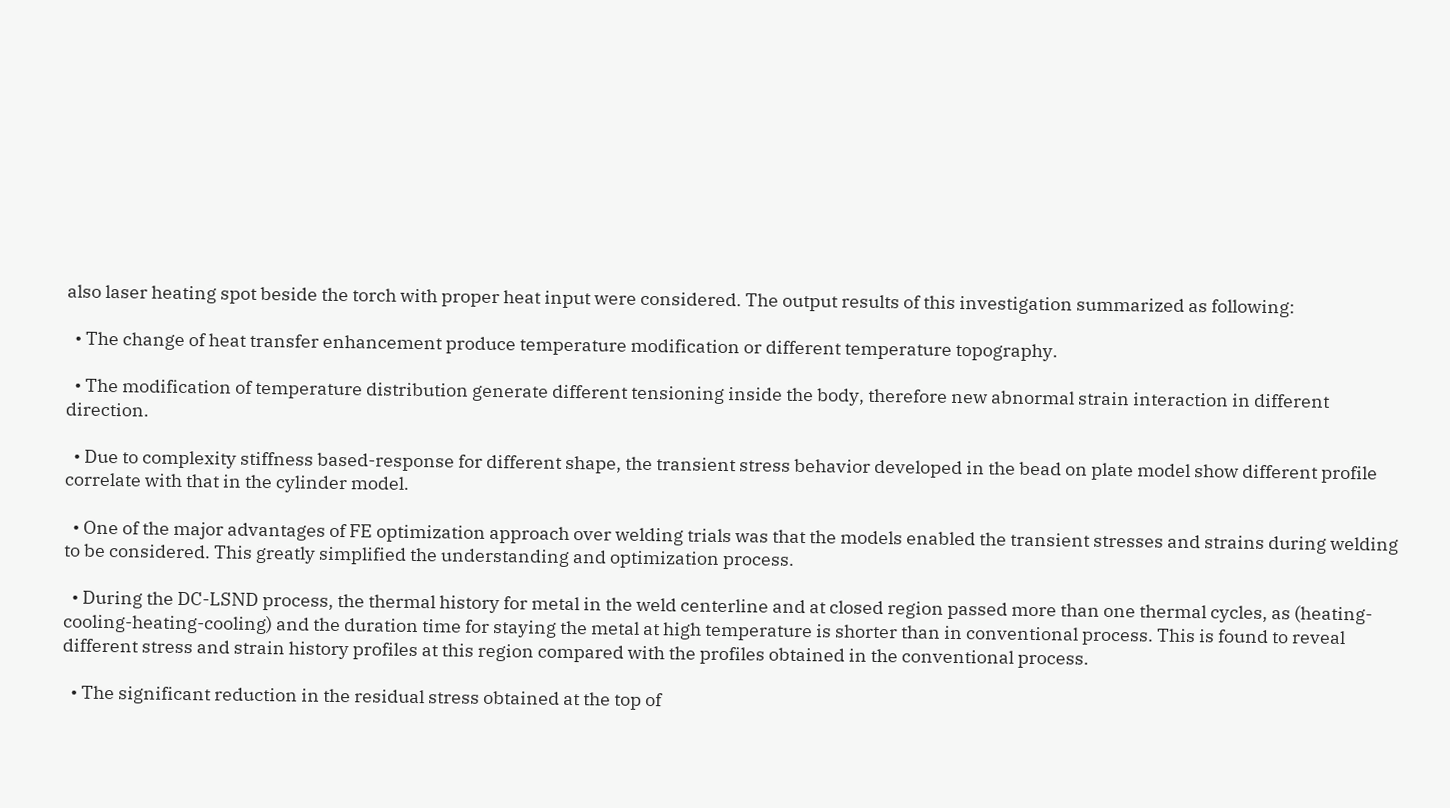also laser heating spot beside the torch with proper heat input were considered. The output results of this investigation summarized as following:

  • The change of heat transfer enhancement produce temperature modification or different temperature topography.

  • The modification of temperature distribution generate different tensioning inside the body, therefore new abnormal strain interaction in different direction.

  • Due to complexity stiffness based-response for different shape, the transient stress behavior developed in the bead on plate model show different profile correlate with that in the cylinder model.

  • One of the major advantages of FE optimization approach over welding trials was that the models enabled the transient stresses and strains during welding to be considered. This greatly simplified the understanding and optimization process.

  • During the DC-LSND process, the thermal history for metal in the weld centerline and at closed region passed more than one thermal cycles, as (heating-cooling-heating-cooling) and the duration time for staying the metal at high temperature is shorter than in conventional process. This is found to reveal different stress and strain history profiles at this region compared with the profiles obtained in the conventional process.

  • The significant reduction in the residual stress obtained at the top of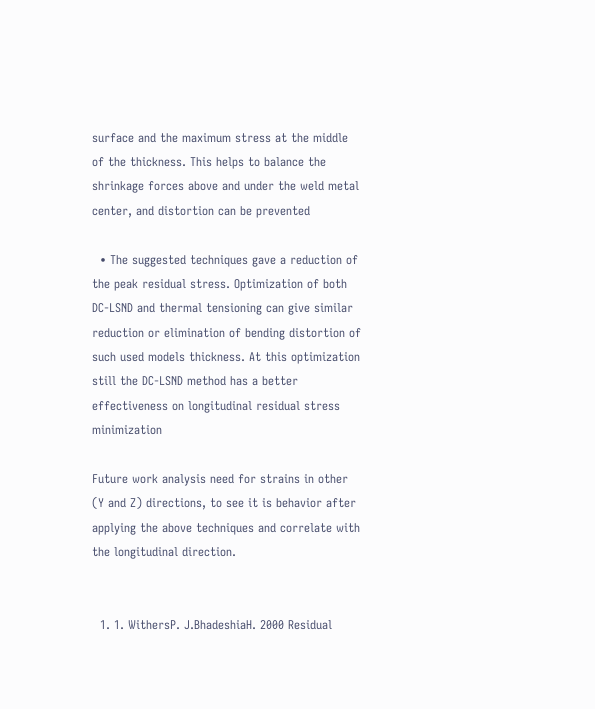surface and the maximum stress at the middle of the thickness. This helps to balance the shrinkage forces above and under the weld metal center, and distortion can be prevented

  • The suggested techniques gave a reduction of the peak residual stress. Optimization of both DC-LSND and thermal tensioning can give similar reduction or elimination of bending distortion of such used models thickness. At this optimization still the DC-LSND method has a better effectiveness on longitudinal residual stress minimization

Future work analysis need for strains in other (Y and Z) directions, to see it is behavior after applying the above techniques and correlate with the longitudinal direction.


  1. 1. WithersP. J.BhadeshiaH. 2000 Residual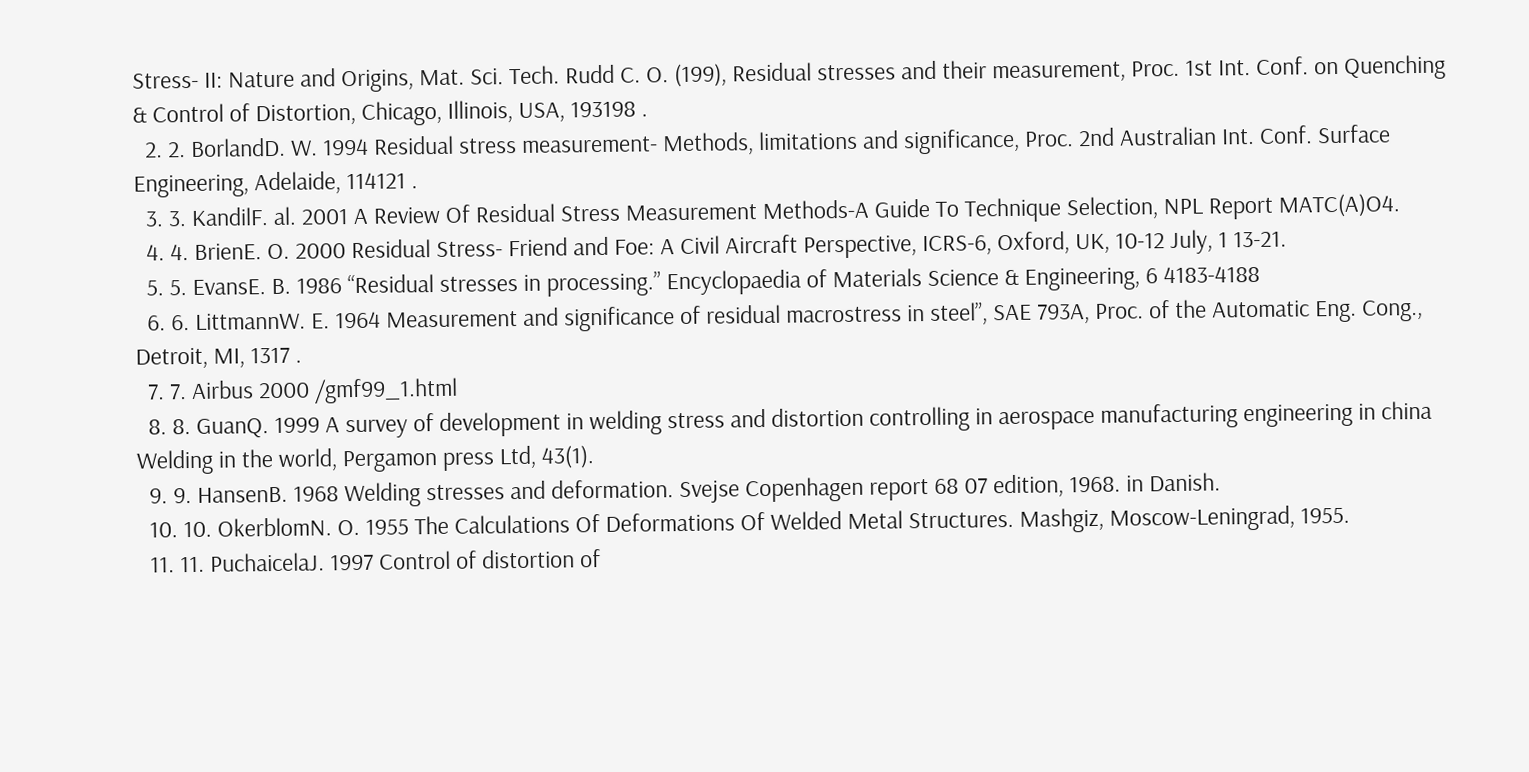Stress- II: Nature and Origins, Mat. Sci. Tech. Rudd C. O. (199), Residual stresses and their measurement, Proc. 1st Int. Conf. on Quenching & Control of Distortion, Chicago, Illinois, USA, 193198 .
  2. 2. BorlandD. W. 1994 Residual stress measurement- Methods, limitations and significance, Proc. 2nd Australian Int. Conf. Surface Engineering, Adelaide, 114121 .
  3. 3. KandilF. al. 2001 A Review Of Residual Stress Measurement Methods-A Guide To Technique Selection, NPL Report MATC(A)O4.
  4. 4. BrienE. O. 2000 Residual Stress- Friend and Foe: A Civil Aircraft Perspective, ICRS-6, Oxford, UK, 10-12 July, 1 13-21.
  5. 5. EvansE. B. 1986 “Residual stresses in processing.” Encyclopaedia of Materials Science & Engineering, 6 4183-4188
  6. 6. LittmannW. E. 1964 Measurement and significance of residual macrostress in steel”, SAE 793A, Proc. of the Automatic Eng. Cong., Detroit, MI, 1317 .
  7. 7. Airbus 2000 /gmf99_1.html
  8. 8. GuanQ. 1999 A survey of development in welding stress and distortion controlling in aerospace manufacturing engineering in china Welding in the world, Pergamon press Ltd, 43(1).
  9. 9. HansenB. 1968 Welding stresses and deformation. Svejse Copenhagen report 68 07 edition, 1968. in Danish.
  10. 10. OkerblomN. O. 1955 The Calculations Of Deformations Of Welded Metal Structures. Mashgiz, Moscow-Leningrad, 1955.
  11. 11. PuchaicelaJ. 1997 Control of distortion of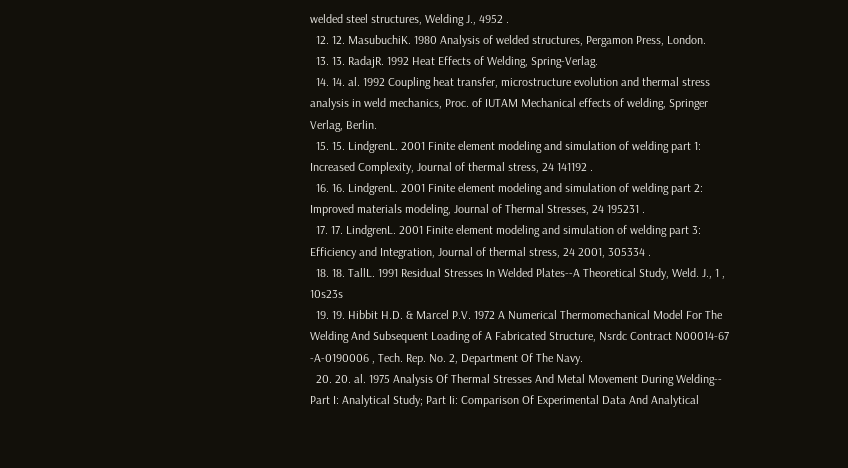welded steel structures, Welding J., 4952 .
  12. 12. MasubuchiK. 1980 Analysis of welded structures, Pergamon Press, London.
  13. 13. RadajR. 1992 Heat Effects of Welding, Spring-Verlag.
  14. 14. al. 1992 Coupling heat transfer, microstructure evolution and thermal stress analysis in weld mechanics, Proc. of IUTAM Mechanical effects of welding, Springer Verlag, Berlin.
  15. 15. LindgrenL. 2001 Finite element modeling and simulation of welding part 1: Increased Complexity, Journal of thermal stress, 24 141192 .
  16. 16. LindgrenL. 2001 Finite element modeling and simulation of welding part 2: Improved materials modeling, Journal of Thermal Stresses, 24 195231 .
  17. 17. LindgrenL. 2001 Finite element modeling and simulation of welding part 3: Efficiency and Integration, Journal of thermal stress, 24 2001, 305334 .
  18. 18. TallL. 1991 Residual Stresses In Welded Plates--A Theoretical Study, Weld. J., 1 , 10s23s
  19. 19. Hibbit H.D. & Marcel P.V. 1972 A Numerical Thermomechanical Model For The Welding And Subsequent Loading of A Fabricated Structure, Nsrdc Contract N00014-67 -A-0190006 , Tech. Rep. No. 2, Department Of The Navy.
  20. 20. al. 1975 Analysis Of Thermal Stresses And Metal Movement During Welding-- Part I: Analytical Study; Part Ii: Comparison Of Experimental Data And Analytical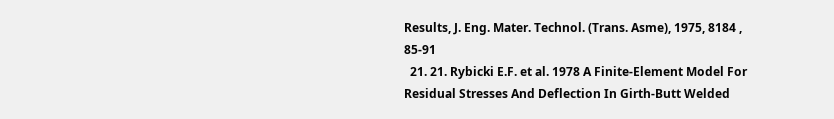Results, J. Eng. Mater. Technol. (Trans. Asme), 1975, 8184 , 85-91
  21. 21. Rybicki E.F. et al. 1978 A Finite-Element Model For Residual Stresses And Deflection In Girth-Butt Welded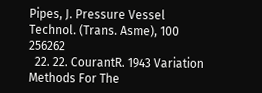Pipes, J. Pressure Vessel Technol. (Trans. Asme), 100 256262
  22. 22. CourantR. 1943 Variation Methods For The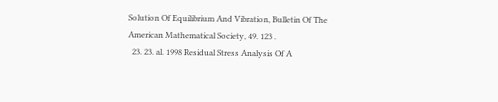Solution Of Equilibrium And Vibration, Bulletin Of The American Mathematical Society, 49. 123 .
  23. 23. al. 1998 Residual Stress Analysis Of A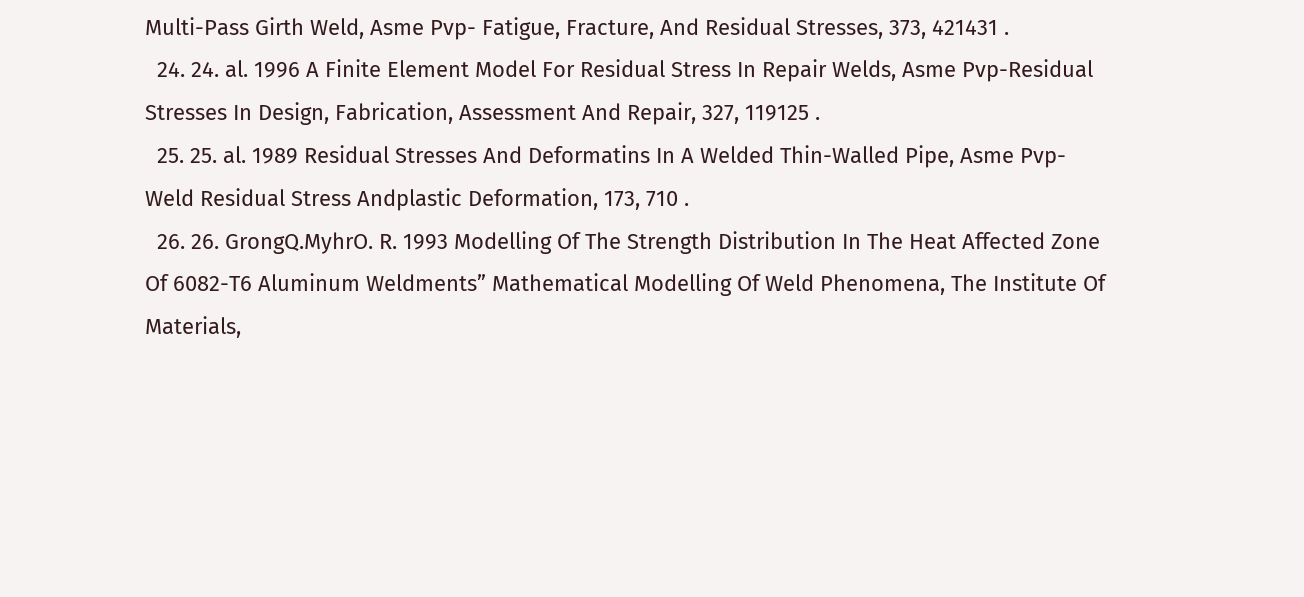Multi-Pass Girth Weld, Asme Pvp- Fatigue, Fracture, And Residual Stresses, 373, 421431 .
  24. 24. al. 1996 A Finite Element Model For Residual Stress In Repair Welds, Asme Pvp-Residual Stresses In Design, Fabrication, Assessment And Repair, 327, 119125 .
  25. 25. al. 1989 Residual Stresses And Deformatins In A Welded Thin-Walled Pipe, Asme Pvp- Weld Residual Stress Andplastic Deformation, 173, 710 .
  26. 26. GrongQ.MyhrO. R. 1993 Modelling Of The Strength Distribution In The Heat Affected Zone Of 6082-T6 Aluminum Weldments” Mathematical Modelling Of Weld Phenomena, The Institute Of Materials,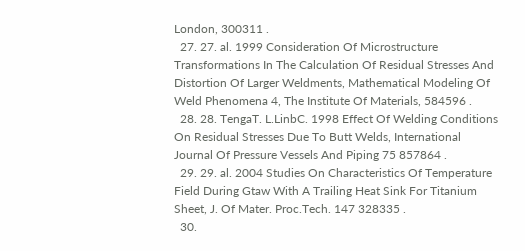London, 300311 .
  27. 27. al. 1999 Consideration Of Microstructure Transformations In The Calculation Of Residual Stresses And Distortion Of Larger Weldments, Mathematical Modeling Of Weld Phenomena 4, The Institute Of Materials, 584596 .
  28. 28. TengaT. L.LinbC. 1998 Effect Of Welding Conditions On Residual Stresses Due To Butt Welds, International Journal Of Pressure Vessels And Piping 75 857864 .
  29. 29. al. 2004 Studies On Characteristics Of Temperature Field During Gtaw With A Trailing Heat Sink For Titanium Sheet, J. Of Mater. Proc.Tech. 147 328335 .
  30.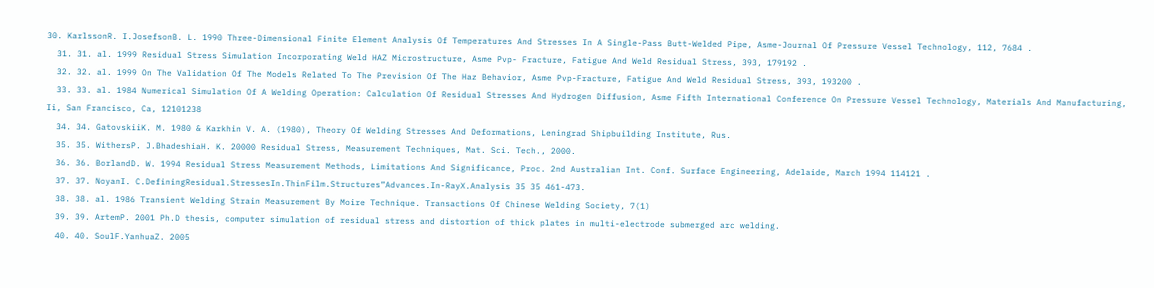30. KarlssonR. I.JosefsonB. L. 1990 Three-Dimensional Finite Element Analysis Of Temperatures And Stresses In A Single-Pass Butt-Welded Pipe, Asme-Journal Of Pressure Vessel Technology, 112, 7684 .
  31. 31. al. 1999 Residual Stress Simulation Incorporating Weld HAZ Microstructure, Asme Pvp- Fracture, Fatigue And Weld Residual Stress, 393, 179192 .
  32. 32. al. 1999 On The Validation Of The Models Related To The Prevision Of The Haz Behavior, Asme Pvp-Fracture, Fatigue And Weld Residual Stress, 393, 193200 .
  33. 33. al. 1984 Numerical Simulation Of A Welding Operation: Calculation Of Residual Stresses And Hydrogen Diffusion, Asme Fifth International Conference On Pressure Vessel Technology, Materials And Manufacturing, Ii, San Francisco, Ca, 12101238
  34. 34. GatovskiiK. M. 1980 & Karkhin V. A. (1980), Theory Of Welding Stresses And Deformations, Leningrad Shipbuilding Institute, Rus.
  35. 35. WithersP. J.BhadeshiaH. K. 20000 Residual Stress, Measurement Techniques, Mat. Sci. Tech., 2000.
  36. 36. BorlandD. W. 1994 Residual Stress Measurement Methods, Limitations And Significance, Proc. 2nd Australian Int. Conf. Surface Engineering, Adelaide, March 1994 114121 .
  37. 37. NoyanI. C.DefiningResidual.StressesIn.ThinFilm.Structures”Advances.In-RayX.Analysis 35 35 461-473.
  38. 38. al. 1986 Transient Welding Strain Measurement By Moire Technique. Transactions Of Chinese Welding Society, 7(1)
  39. 39. ArtemP. 2001 Ph.D thesis, computer simulation of residual stress and distortion of thick plates in multi-electrode submerged arc welding.
  40. 40. SoulF.YanhuaZ. 2005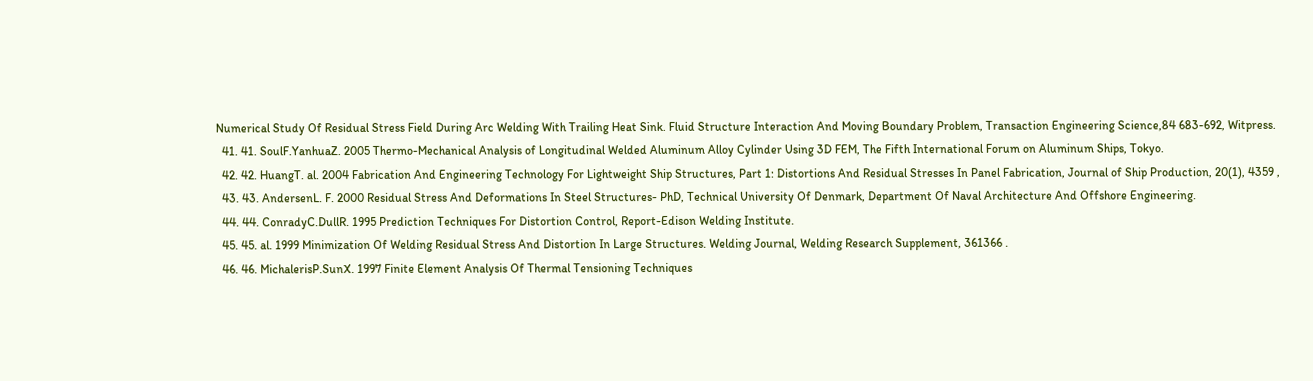Numerical Study Of Residual Stress Field During Arc Welding With Trailing Heat Sink. Fluid Structure Interaction And Moving Boundary Problem, Transaction Engineering Science,84 683-692, Witpress.
  41. 41. SoulF.YanhuaZ. 2005 Thermo-Mechanical Analysis of Longitudinal Welded Aluminum Alloy Cylinder Using 3D FEM, The Fifth International Forum on Aluminum Ships, Tokyo.
  42. 42. HuangT. al. 2004 Fabrication And Engineering Technology For Lightweight Ship Structures, Part 1: Distortions And Residual Stresses In Panel Fabrication, Journal of Ship Production, 20(1), 4359 ,
  43. 43. AndersenL. F. 2000 Residual Stress And Deformations In Steel Structures- PhD, Technical University Of Denmark, Department Of Naval Architecture And Offshore Engineering.
  44. 44. ConradyC.DullR. 1995 Prediction Techniques For Distortion Control, Report-Edison Welding Institute.
  45. 45. al. 1999 Minimization Of Welding Residual Stress And Distortion In Large Structures. Welding Journal, Welding Research Supplement, 361366 .
  46. 46. MichalerisP.SunX. 1997 Finite Element Analysis Of Thermal Tensioning Techniques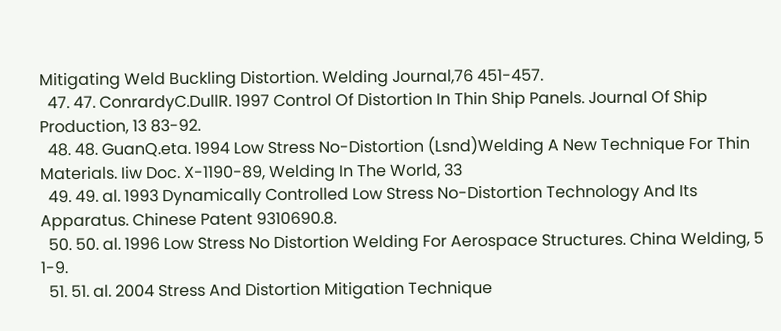Mitigating Weld Buckling Distortion. Welding Journal,76 451-457.
  47. 47. ConrardyC.DullR. 1997 Control Of Distortion In Thin Ship Panels. Journal Of Ship Production, 13 83-92.
  48. 48. GuanQ.eta. 1994 Low Stress No-Distortion (Lsnd)Welding A New Technique For Thin Materials. Iiw Doc. X-1190-89, Welding In The World, 33
  49. 49. al. 1993 Dynamically Controlled Low Stress No-Distortion Technology And Its Apparatus. Chinese Patent 9310690.8.
  50. 50. al. 1996 Low Stress No Distortion Welding For Aerospace Structures. China Welding, 5 1-9.
  51. 51. al. 2004 Stress And Distortion Mitigation Technique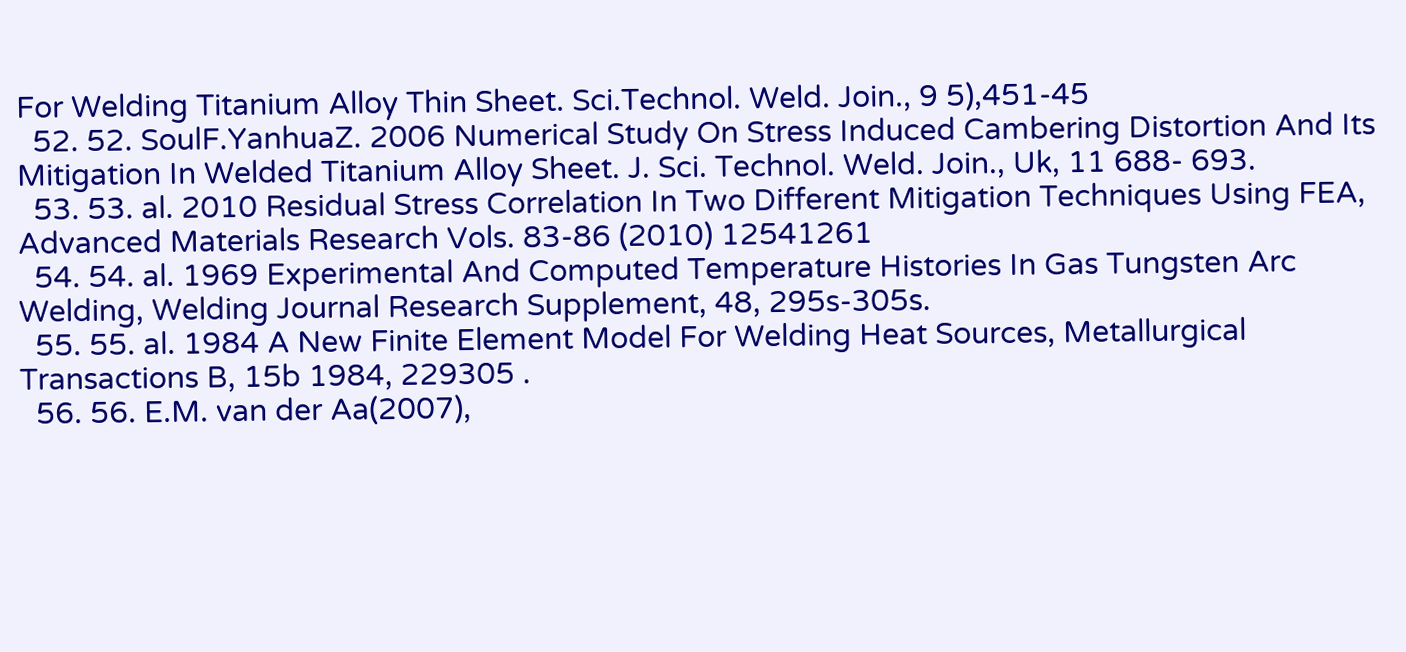For Welding Titanium Alloy Thin Sheet. Sci.Technol. Weld. Join., 9 5),451-45
  52. 52. SoulF.YanhuaZ. 2006 Numerical Study On Stress Induced Cambering Distortion And Its Mitigation In Welded Titanium Alloy Sheet. J. Sci. Technol. Weld. Join., Uk, 11 688- 693.
  53. 53. al. 2010 Residual Stress Correlation In Two Different Mitigation Techniques Using FEA, Advanced Materials Research Vols. 83-86 (2010) 12541261
  54. 54. al. 1969 Experimental And Computed Temperature Histories In Gas Tungsten Arc Welding, Welding Journal Research Supplement, 48, 295s-305s.
  55. 55. al. 1984 A New Finite Element Model For Welding Heat Sources, Metallurgical Transactions B, 15b 1984, 229305 .
  56. 56. E.M. van der Aa(2007),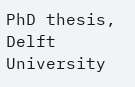PhD thesis, Delft University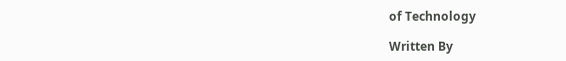of Technology

Written By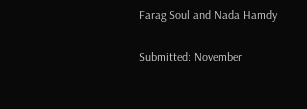Farag Soul and Nada Hamdy

Submitted: November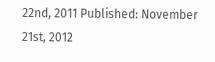22nd, 2011 Published: November 21st, 2012